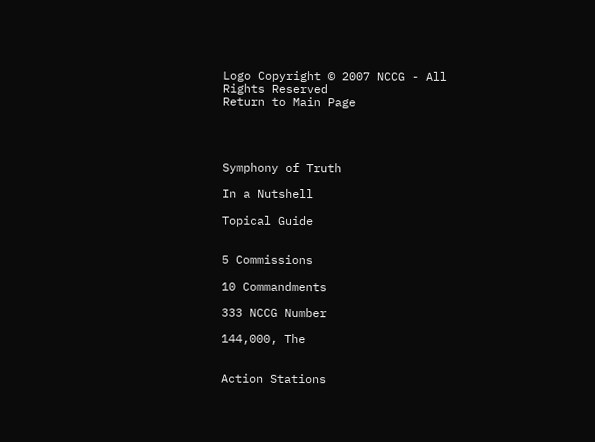Logo Copyright © 2007 NCCG - All Rights Reserved
Return to Main Page




Symphony of Truth

In a Nutshell

Topical Guide


5 Commissions

10 Commandments

333 NCCG Number

144,000, The


Action Stations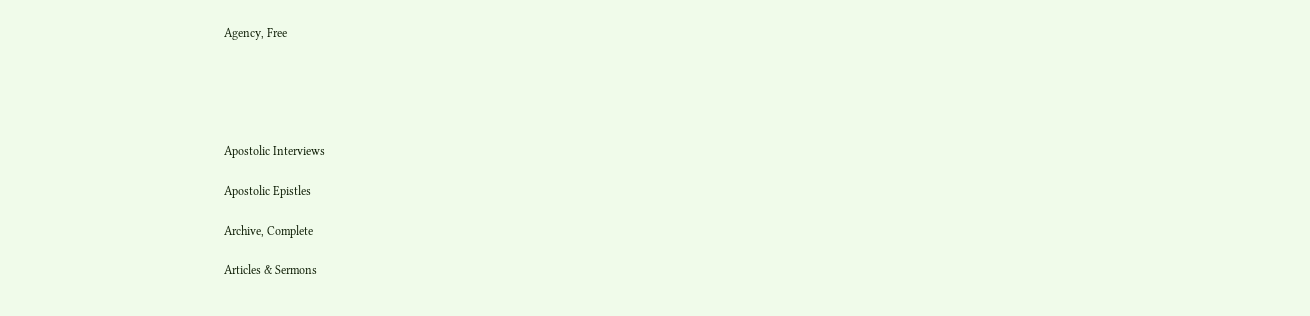Agency, Free





Apostolic Interviews

Apostolic Epistles

Archive, Complete

Articles & Sermons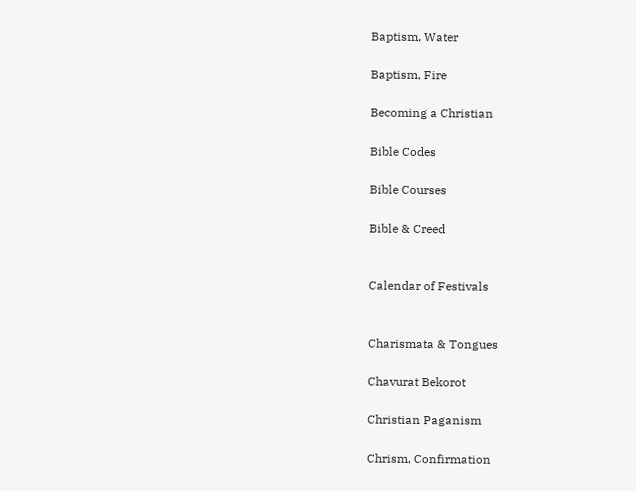Baptism, Water

Baptism, Fire

Becoming a Christian

Bible Codes

Bible Courses

Bible & Creed


Calendar of Festivals


Charismata & Tongues

Chavurat Bekorot

Christian Paganism

Chrism, Confirmation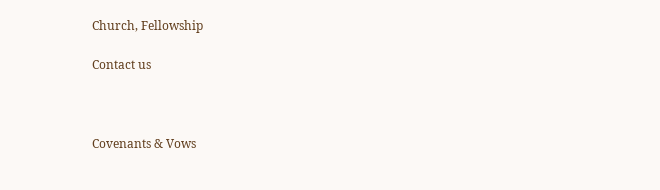Church, Fellowship

Contact us



Covenants & Vows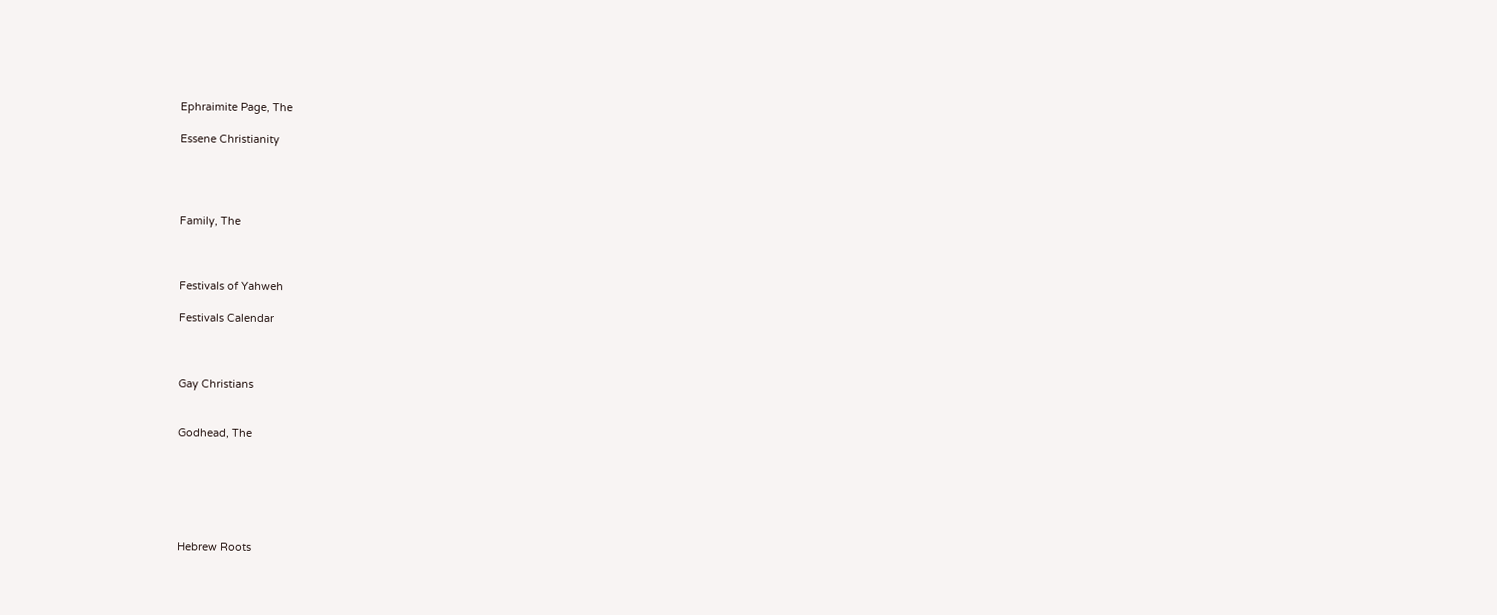Ephraimite Page, The

Essene Christianity




Family, The



Festivals of Yahweh

Festivals Calendar



Gay Christians


Godhead, The






Hebrew Roots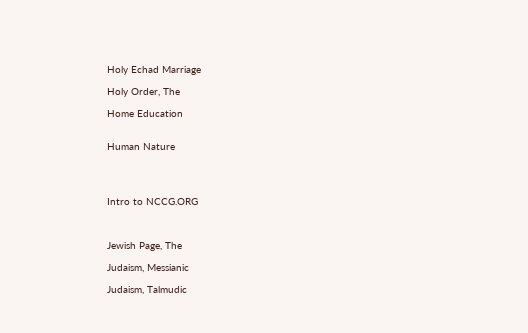Holy Echad Marriage

Holy Order, The

Home Education


Human Nature




Intro to NCCG.ORG



Jewish Page, The

Judaism, Messianic

Judaism, Talmudic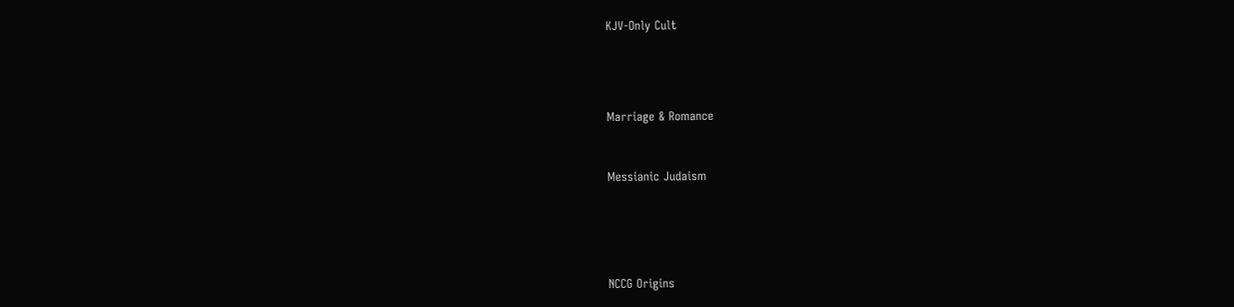KJV-Only Cult





Marriage & Romance



Messianic Judaism






NCCG Origins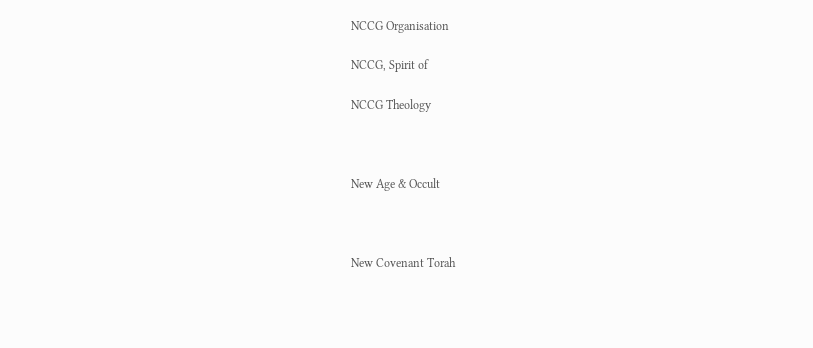NCCG Organisation

NCCG, Spirit of

NCCG Theology



New Age & Occult



New Covenant Torah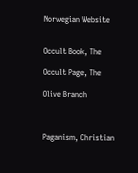Norwegian Website


Occult Book, The

Occult Page, The

Olive Branch



Paganism, Christian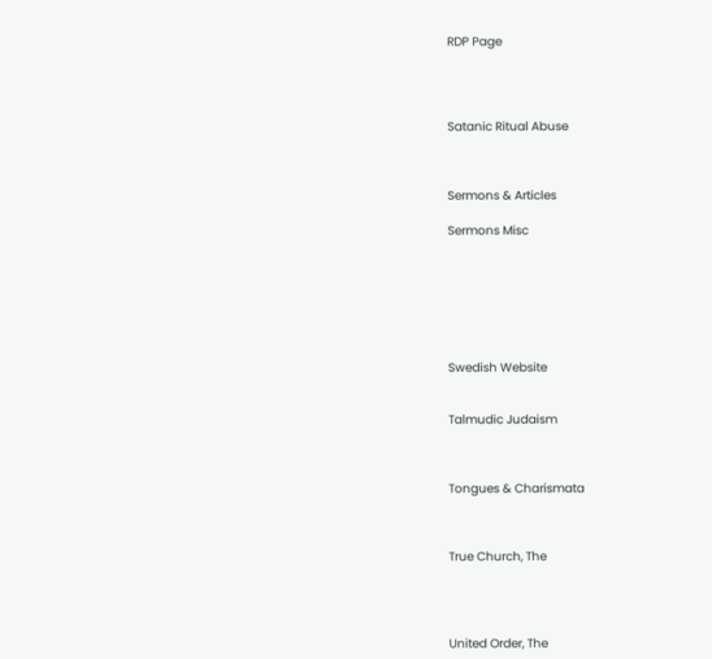RDP Page




Satanic Ritual Abuse



Sermons & Articles

Sermons Misc







Swedish Website


Talmudic Judaism



Tongues & Charismata



True Church, The




United Order, The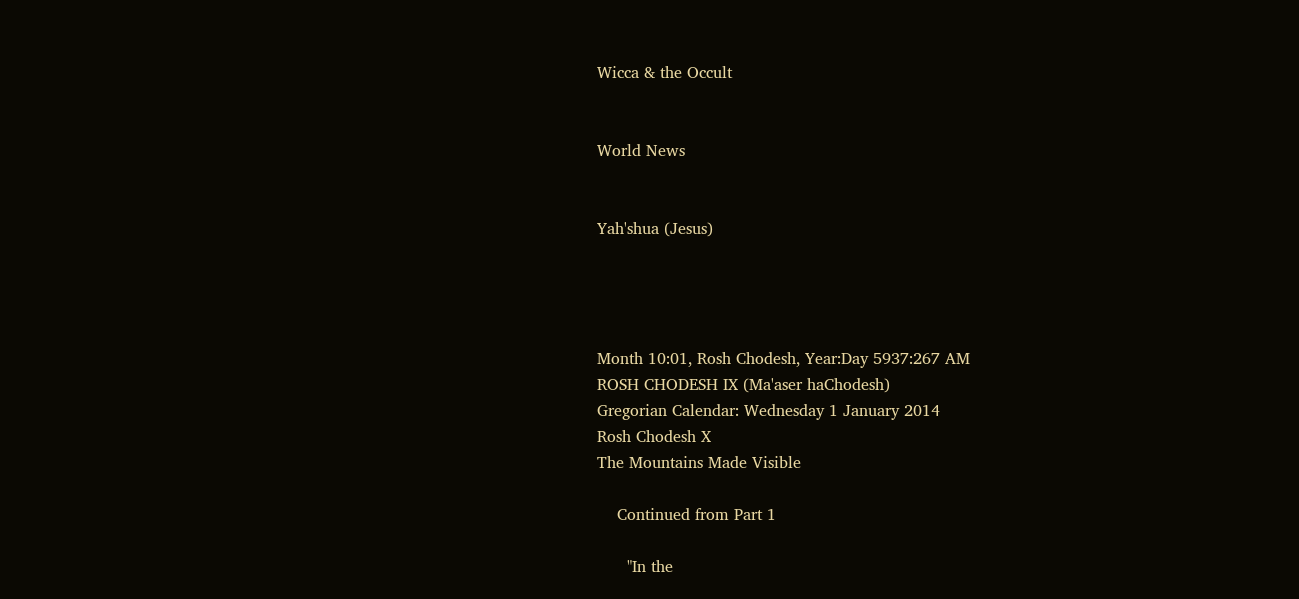Wicca & the Occult


World News


Yah'shua (Jesus)




Month 10:01, Rosh Chodesh, Year:Day 5937:267 AM
ROSH CHODESH IX (Ma'aser haChodesh)
Gregorian Calendar: Wednesday 1 January 2014
Rosh Chodesh X
The Mountains Made Visible

    Continued from Part 1

      "In the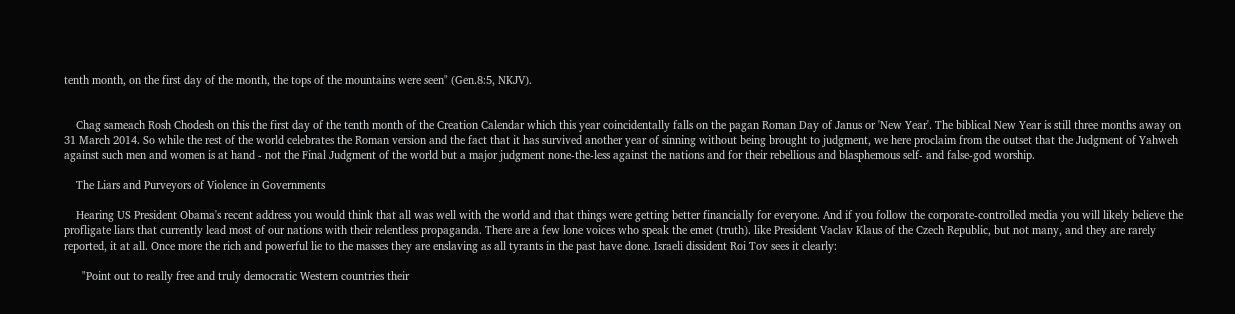tenth month, on the first day of the month, the tops of the mountains were seen" (Gen.8:5, NKJV).


    Chag sameach Rosh Chodesh on this the first day of the tenth month of the Creation Calendar which this year coincidentally falls on the pagan Roman Day of Janus or 'New Year'. The biblical New Year is still three months away on 31 March 2014. So while the rest of the world celebrates the Roman version and the fact that it has survived another year of sinning without being brought to judgment, we here proclaim from the outset that the Judgment of Yahweh against such men and women is at hand - not the Final Judgment of the world but a major judgment none-the-less against the nations and for their rebellious and blasphemous self- and false-god worship.

    The Liars and Purveyors of Violence in Governments

    Hearing US President Obama's recent address you would think that all was well with the world and that things were getting better financially for everyone. And if you follow the corporate-controlled media you will likely believe the profligate liars that currently lead most of our nations with their relentless propaganda. There are a few lone voices who speak the emet (truth). like President Vaclav Klaus of the Czech Republic, but not many, and they are rarely reported, it at all. Once more the rich and powerful lie to the masses they are enslaving as all tyrants in the past have done. Israeli dissident Roi Tov sees it clearly:

      "Point out to really free and truly democratic Western countries their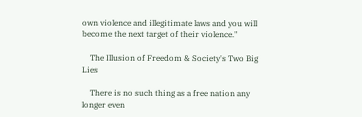own violence and illegitimate laws and you will become the next target of their violence."

    The Illusion of Freedom & Society's Two Big Lies

    There is no such thing as a free nation any longer even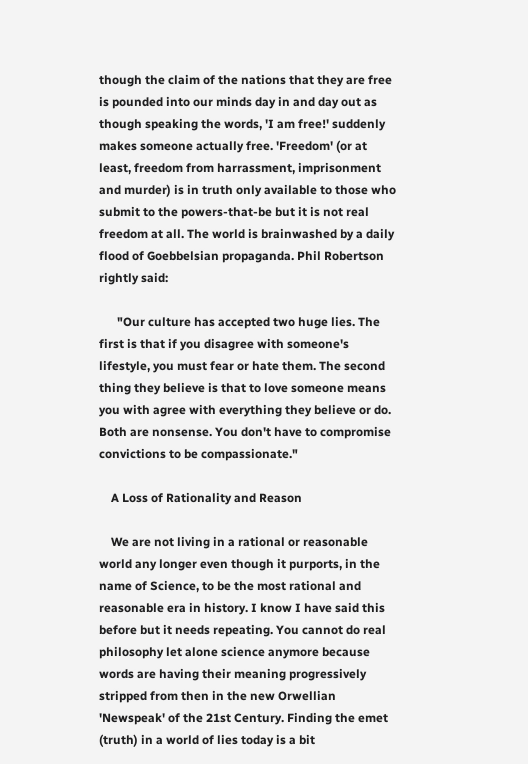though the claim of the nations that they are free is pounded into our minds day in and day out as though speaking the words, 'I am free!' suddenly makes someone actually free. 'Freedom' (or at least, freedom from harrassment, imprisonment and murder) is in truth only available to those who submit to the powers-that-be but it is not real freedom at all. The world is brainwashed by a daily flood of Goebbelsian propaganda. Phil Robertson rightly said:

      "Our culture has accepted two huge lies. The first is that if you disagree with someone's lifestyle, you must fear or hate them. The second thing they believe is that to love someone means you with agree with everything they believe or do. Both are nonsense. You don't have to compromise convictions to be compassionate."

    A Loss of Rationality and Reason

    We are not living in a rational or reasonable world any longer even though it purports, in the name of Science, to be the most rational and reasonable era in history. I know I have said this before but it needs repeating. You cannot do real philosophy let alone science anymore because words are having their meaning progressively stripped from then in the new Orwellian 'Newspeak' of the 21st Century. Finding the emet (truth) in a world of lies today is a bit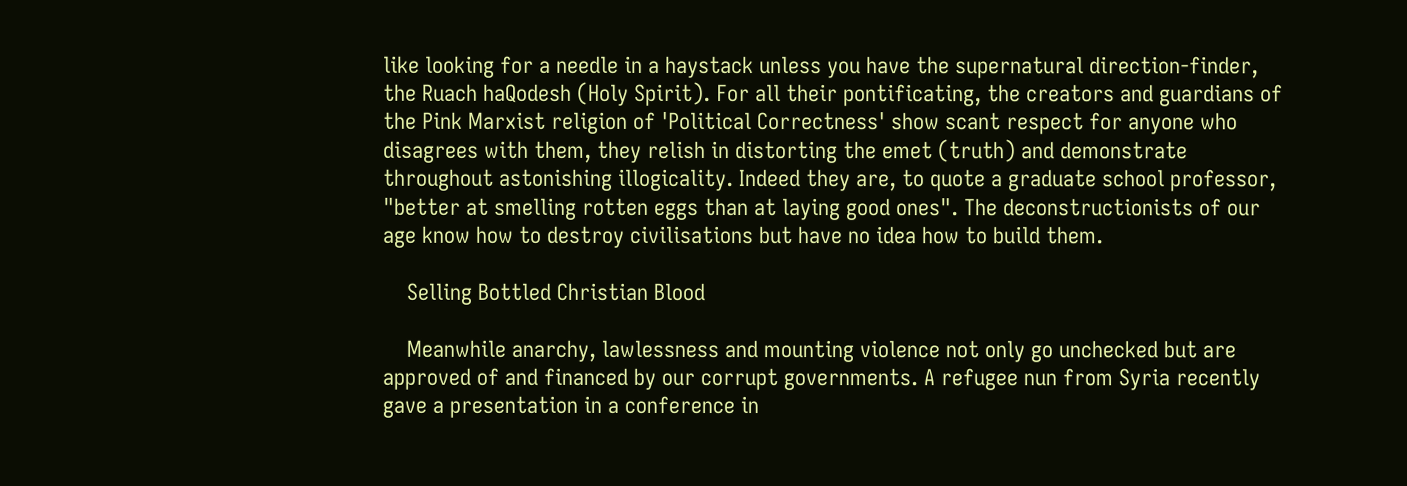like looking for a needle in a haystack unless you have the supernatural direction-finder, the Ruach haQodesh (Holy Spirit). For all their pontificating, the creators and guardians of the Pink Marxist religion of 'Political Correctness' show scant respect for anyone who disagrees with them, they relish in distorting the emet (truth) and demonstrate throughout astonishing illogicality. Indeed they are, to quote a graduate school professor, "better at smelling rotten eggs than at laying good ones". The deconstructionists of our age know how to destroy civilisations but have no idea how to build them.

    Selling Bottled Christian Blood

    Meanwhile anarchy, lawlessness and mounting violence not only go unchecked but are approved of and financed by our corrupt governments. A refugee nun from Syria recently gave a presentation in a conference in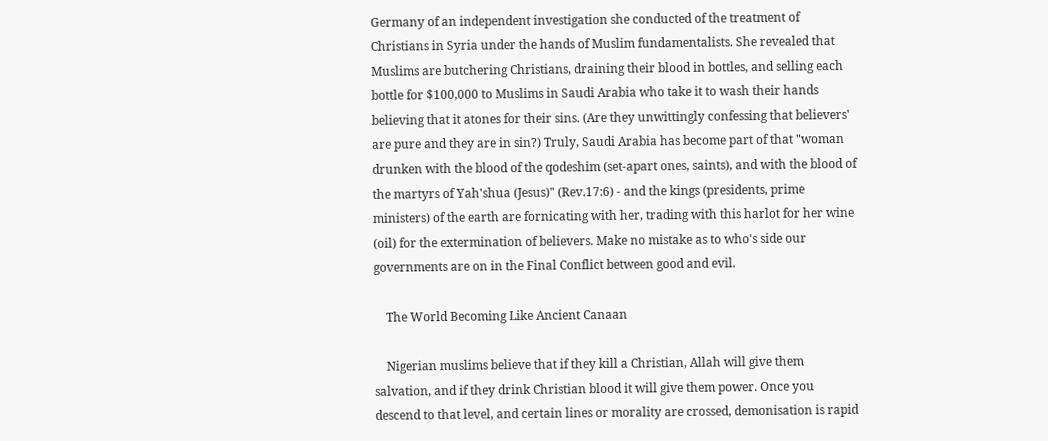Germany of an independent investigation she conducted of the treatment of Christians in Syria under the hands of Muslim fundamentalists. She revealed that Muslims are butchering Christians, draining their blood in bottles, and selling each bottle for $100,000 to Muslims in Saudi Arabia who take it to wash their hands believing that it atones for their sins. (Are they unwittingly confessing that believers' are pure and they are in sin?) Truly, Saudi Arabia has become part of that "woman drunken with the blood of the qodeshim (set-apart ones, saints), and with the blood of the martyrs of Yah'shua (Jesus)" (Rev.17:6) - and the kings (presidents, prime ministers) of the earth are fornicating with her, trading with this harlot for her wine (oil) for the extermination of believers. Make no mistake as to who's side our governments are on in the Final Conflict between good and evil.

    The World Becoming Like Ancient Canaan

    Nigerian muslims believe that if they kill a Christian, Allah will give them salvation, and if they drink Christian blood it will give them power. Once you descend to that level, and certain lines or morality are crossed, demonisation is rapid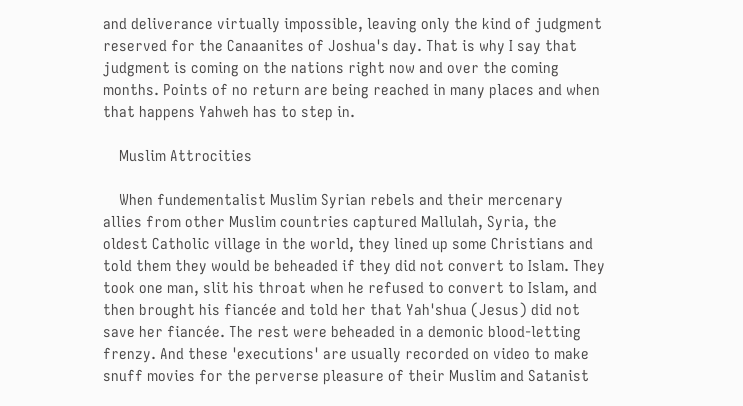and deliverance virtually impossible, leaving only the kind of judgment reserved for the Canaanites of Joshua's day. That is why I say that judgment is coming on the nations right now and over the coming months. Points of no return are being reached in many places and when that happens Yahweh has to step in.

    Muslim Attrocities

    When fundementalist Muslim Syrian rebels and their mercenary allies from other Muslim countries captured Mallulah, Syria, the oldest Catholic village in the world, they lined up some Christians and told them they would be beheaded if they did not convert to Islam. They took one man, slit his throat when he refused to convert to Islam, and then brought his fiancée and told her that Yah'shua (Jesus) did not save her fiancée. The rest were beheaded in a demonic blood-letting frenzy. And these 'executions' are usually recorded on video to make snuff movies for the perverse pleasure of their Muslim and Satanist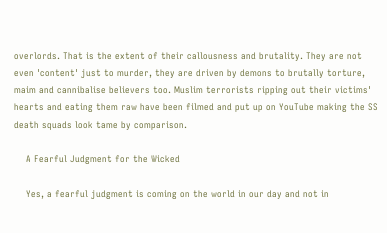overlords. That is the extent of their callousness and brutality. They are not even 'content' just to murder, they are driven by demons to brutally torture, maim and cannibalise believers too. Muslim terrorists ripping out their victims' hearts and eating them raw have been filmed and put up on YouTube making the SS death squads look tame by comparison.

    A Fearful Judgment for the Wicked

    Yes, a fearful judgment is coming on the world in our day and not in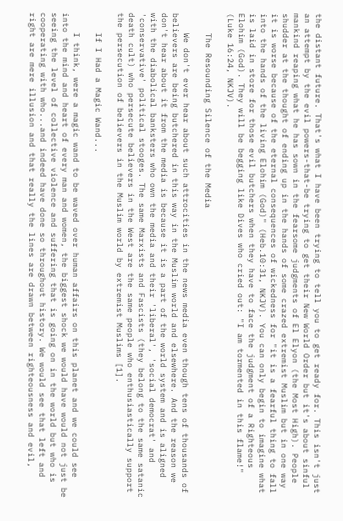the distant future. That's what I have been trying to tell you to get ready for. This isn't just an attempt by the evil powers-that-be trying to get their New World Order but it's about sinful mankind reaping what he has sown in the fearsome judgments of El Elyon (the Most High). People shudder at the thought of ending up in the hands of some crazed extremist Muslim but in one way it is worse because of the eternal consequences of wickedness for "it is a fearful thing to fall into the hands of the living Elohim (God)" (Heb.10:31, NKJV). You can only begin to imagine what is laid in store for those evil butchers when they have to face the judgment of a Righteous Elohim (God). They will be begging like Dives who cried out: "I am tormented in this flame!" (Luke 16:24, NKJV).

    The Resounding Silence of the Media

    We don't ever hear about such attrocities in the news media even though tens of thousands of believers are being butchered in this way in the Muslim world and elsewhere. And the reason we don't hear about it from the media is because it is a part of the world system and is aligned with the diabolical banksters who own the media and their 'liberal', 'social democrat' and 'conservative' political stooges. The same Marxists and Fascists (they belong to the same satanic death cult) who persecute believers in the West are the same people who enthusiastically support the persecution of believers in the Muslim world by extremist Muslims [1].

    If I Had a Magic Wand...

    I think, were a magic wand to be waved over human affairs on this planet and we could see into the mind and heart of every man and women, the biggest shock we would have would not just be seeing the level of collective violence and suffering that is going on in the world but who is cooperating with who...and indeed have done so throughout history. We would see that left and right are mere illusion and that really the lines are drawn between righteousness and evil,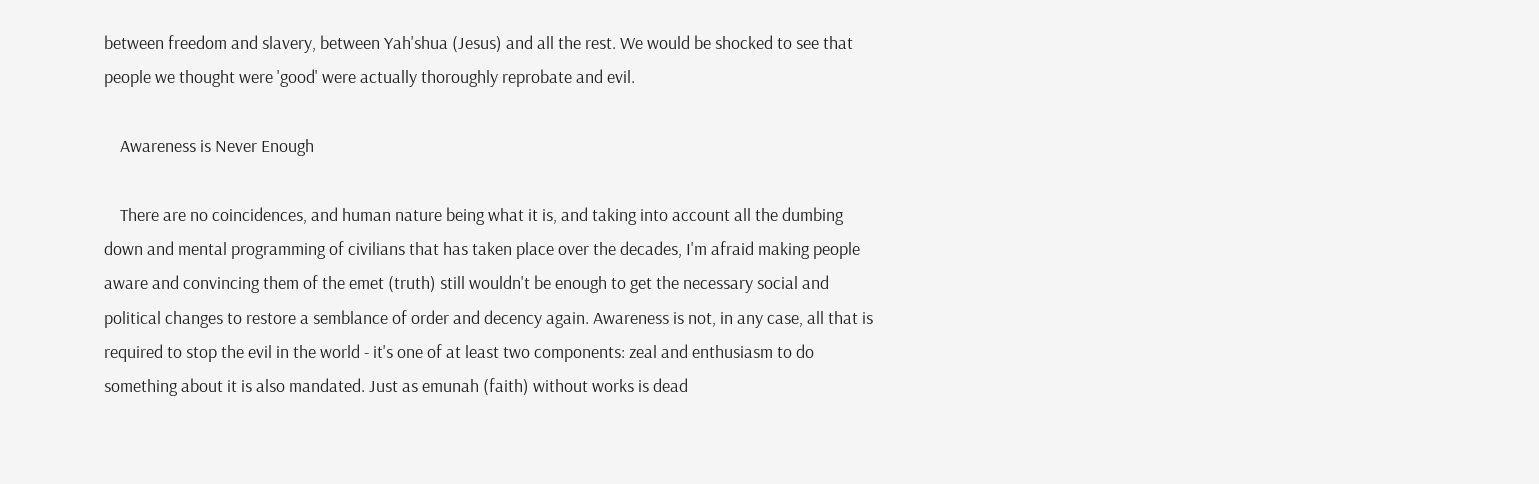between freedom and slavery, between Yah'shua (Jesus) and all the rest. We would be shocked to see that people we thought were 'good' were actually thoroughly reprobate and evil.

    Awareness is Never Enough

    There are no coincidences, and human nature being what it is, and taking into account all the dumbing down and mental programming of civilians that has taken place over the decades, I'm afraid making people aware and convincing them of the emet (truth) still wouldn't be enough to get the necessary social and political changes to restore a semblance of order and decency again. Awareness is not, in any case, all that is required to stop the evil in the world - it's one of at least two components: zeal and enthusiasm to do something about it is also mandated. Just as emunah (faith) without works is dead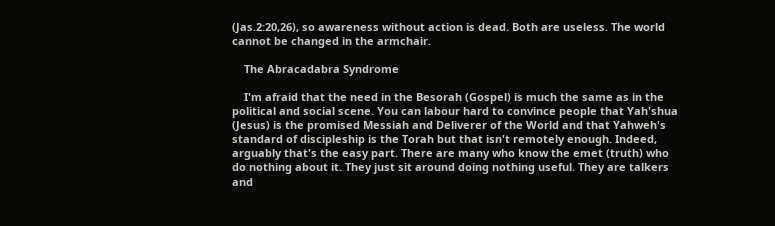(Jas.2:20,26), so awareness without action is dead. Both are useless. The world cannot be changed in the armchair.

    The Abracadabra Syndrome

    I'm afraid that the need in the Besorah (Gospel) is much the same as in the political and social scene. You can labour hard to convince people that Yah'shua (Jesus) is the promised Messiah and Deliverer of the World and that Yahweh's standard of discipleship is the Torah but that isn't remotely enough. Indeed, arguably that's the easy part. There are many who know the emet (truth) who do nothing about it. They just sit around doing nothing useful. They are talkers and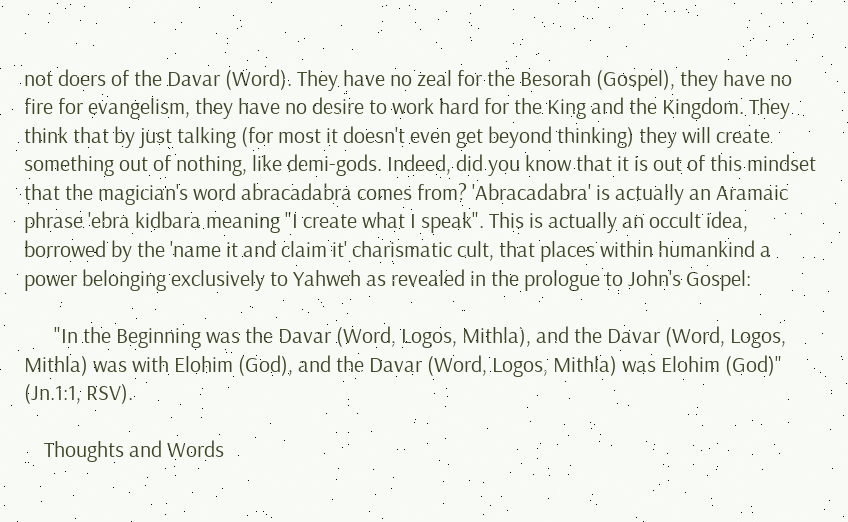not doers of the Davar (Word). They have no zeal for the Besorah (Gospel), they have no fire for evangelism, they have no desire to work hard for the King and the Kingdom. They think that by just talking (for most it doesn't even get beyond thinking) they will create something out of nothing, like demi-gods. Indeed, did you know that it is out of this mindset that the magician's word abracadabra comes from? 'Abracadabra' is actually an Aramaic phrase 'ebra kidbara meaning "I create what I speak". This is actually an occult idea, borrowed by the 'name it and claim it' charismatic cult, that places within humankind a power belonging exclusively to Yahweh as revealed in the prologue to John's Gospel:

      "In the Beginning was the Davar (Word, Logos, Mithla), and the Davar (Word, Logos, Mithla) was with Elohim (God), and the Davar (Word, Logos, Mithla) was Elohim (God)" (Jn.1:1, RSV).

    Thoughts and Words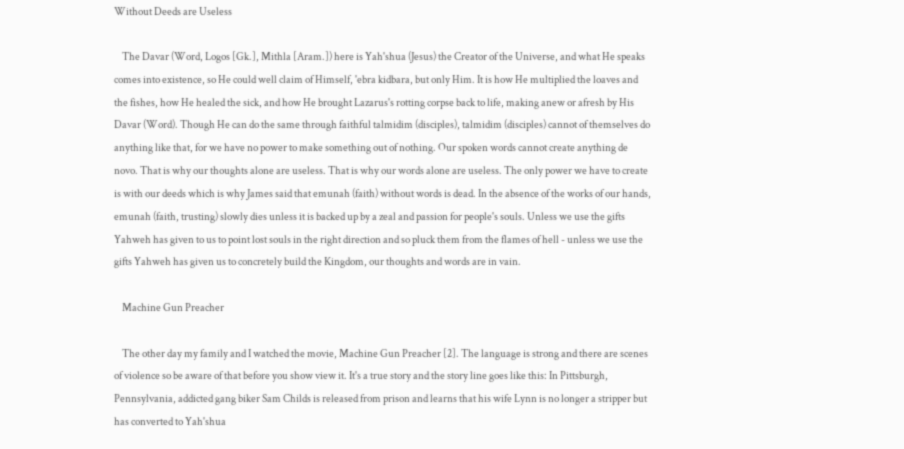Without Deeds are Useless

    The Davar (Word, Logos [Gk.], Mithla [Aram.]) here is Yah'shua (Jesus) the Creator of the Universe, and what He speaks comes into existence, so He could well claim of Himself, 'ebra kidbara, but only Him. It is how He multiplied the loaves and the fishes, how He healed the sick, and how He brought Lazarus's rotting corpse back to life, making anew or afresh by His Davar (Word). Though He can do the same through faithful talmidim (disciples), talmidim (disciples) cannot of themselves do anything like that, for we have no power to make something out of nothing. Our spoken words cannot create anything de novo. That is why our thoughts alone are useless. That is why our words alone are useless. The only power we have to create is with our deeds which is why James said that emunah (faith) without words is dead. In the absence of the works of our hands, emunah (faith, trusting) slowly dies unless it is backed up by a zeal and passion for people's souls. Unless we use the gifts Yahweh has given to us to point lost souls in the right direction and so pluck them from the flames of hell - unless we use the gifts Yahweh has given us to concretely build the Kingdom, our thoughts and words are in vain.

    Machine Gun Preacher

    The other day my family and I watched the movie, Machine Gun Preacher [2]. The language is strong and there are scenes of violence so be aware of that before you show view it. It's a true story and the story line goes like this: In Pittsburgh, Pennsylvania, addicted gang biker Sam Childs is released from prison and learns that his wife Lynn is no longer a stripper but has converted to Yah'shua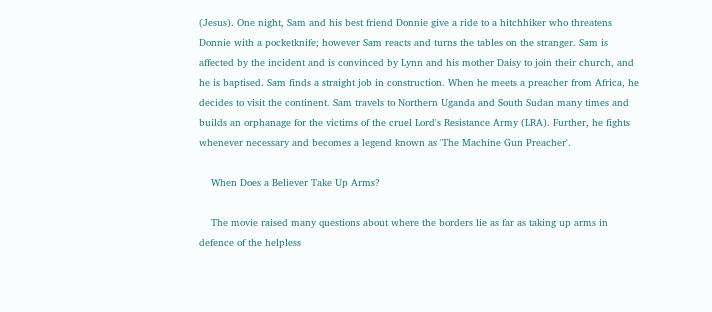(Jesus). One night, Sam and his best friend Donnie give a ride to a hitchhiker who threatens Donnie with a pocketknife; however Sam reacts and turns the tables on the stranger. Sam is affected by the incident and is convinced by Lynn and his mother Daisy to join their church, and he is baptised. Sam finds a straight job in construction. When he meets a preacher from Africa, he decides to visit the continent. Sam travels to Northern Uganda and South Sudan many times and builds an orphanage for the victims of the cruel Lord's Resistance Army (LRA). Further, he fights whenever necessary and becomes a legend known as 'The Machine Gun Preacher'.

    When Does a Believer Take Up Arms?

    The movie raised many questions about where the borders lie as far as taking up arms in defence of the helpless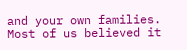and your own families. Most of us believed it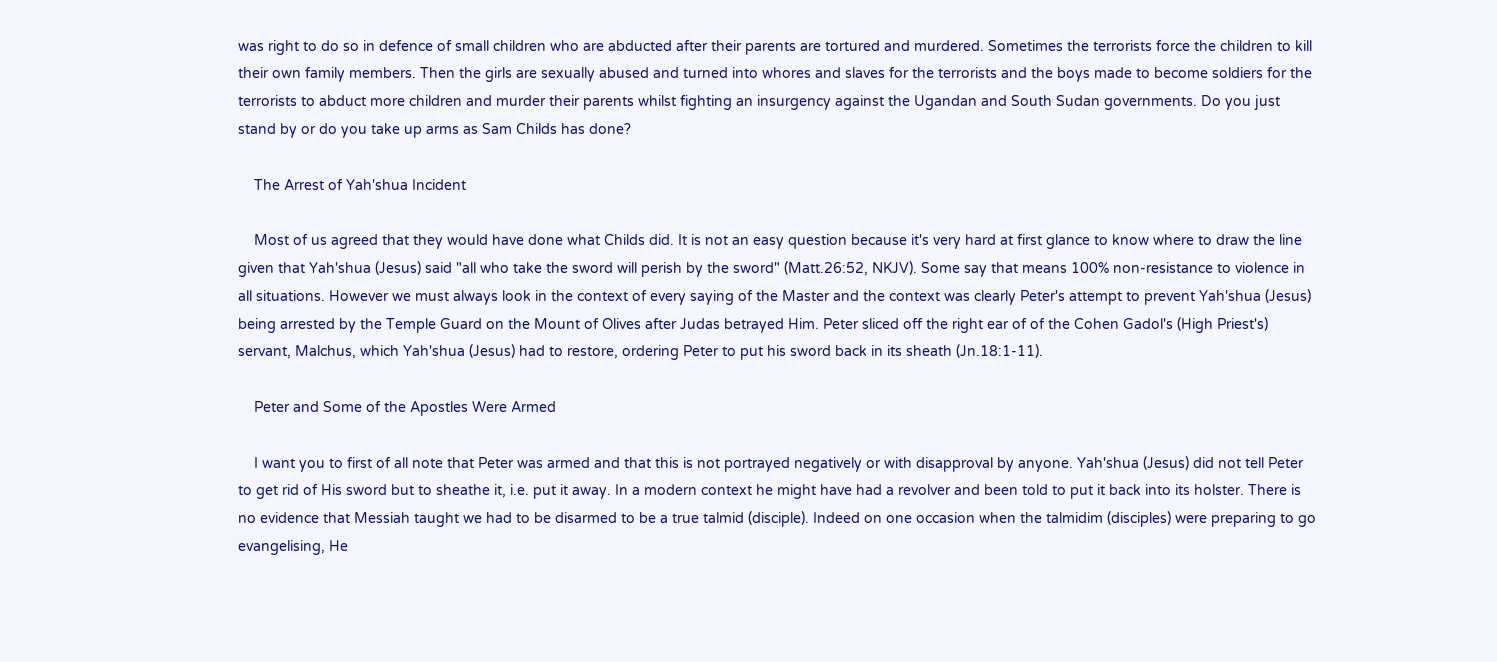was right to do so in defence of small children who are abducted after their parents are tortured and murdered. Sometimes the terrorists force the children to kill their own family members. Then the girls are sexually abused and turned into whores and slaves for the terrorists and the boys made to become soldiers for the terrorists to abduct more children and murder their parents whilst fighting an insurgency against the Ugandan and South Sudan governments. Do you just stand by or do you take up arms as Sam Childs has done?

    The Arrest of Yah'shua Incident

    Most of us agreed that they would have done what Childs did. It is not an easy question because it's very hard at first glance to know where to draw the line given that Yah'shua (Jesus) said "all who take the sword will perish by the sword" (Matt.26:52, NKJV). Some say that means 100% non-resistance to violence in all situations. However we must always look in the context of every saying of the Master and the context was clearly Peter's attempt to prevent Yah'shua (Jesus) being arrested by the Temple Guard on the Mount of Olives after Judas betrayed Him. Peter sliced off the right ear of of the Cohen Gadol's (High Priest's) servant, Malchus, which Yah'shua (Jesus) had to restore, ordering Peter to put his sword back in its sheath (Jn.18:1-11).

    Peter and Some of the Apostles Were Armed

    I want you to first of all note that Peter was armed and that this is not portrayed negatively or with disapproval by anyone. Yah'shua (Jesus) did not tell Peter to get rid of His sword but to sheathe it, i.e. put it away. In a modern context he might have had a revolver and been told to put it back into its holster. There is no evidence that Messiah taught we had to be disarmed to be a true talmid (disciple). Indeed on one occasion when the talmidim (disciples) were preparing to go evangelising, He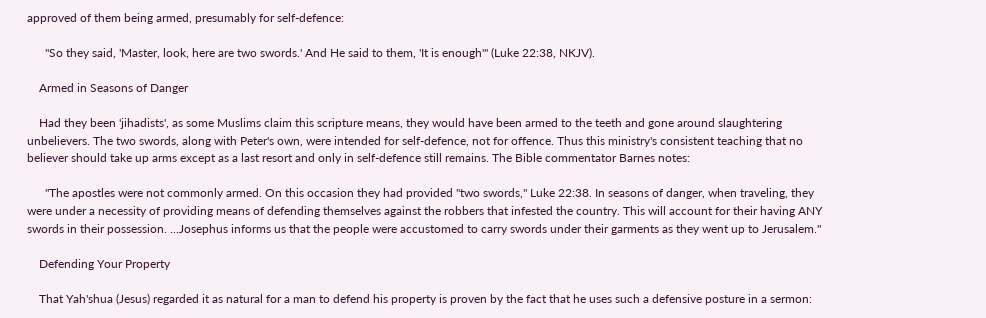approved of them being armed, presumably for self-defence:

      "So they said, 'Master, look, here are two swords.' And He said to them, 'It is enough'" (Luke 22:38, NKJV).

    Armed in Seasons of Danger

    Had they been 'jihadists', as some Muslims claim this scripture means, they would have been armed to the teeth and gone around slaughtering unbelievers. The two swords, along with Peter's own, were intended for self-defence, not for offence. Thus this ministry's consistent teaching that no believer should take up arms except as a last resort and only in self-defence still remains. The Bible commentator Barnes notes:

      "The apostles were not commonly armed. On this occasion they had provided "two swords," Luke 22:38. In seasons of danger, when traveling, they were under a necessity of providing means of defending themselves against the robbers that infested the country. This will account for their having ANY swords in their possession. ...Josephus informs us that the people were accustomed to carry swords under their garments as they went up to Jerusalem."

    Defending Your Property

    That Yah'shua (Jesus) regarded it as natural for a man to defend his property is proven by the fact that he uses such a defensive posture in a sermon: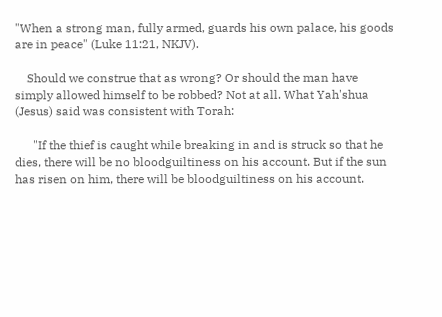"When a strong man, fully armed, guards his own palace, his goods are in peace" (Luke 11:21, NKJV).

    Should we construe that as wrong? Or should the man have simply allowed himself to be robbed? Not at all. What Yah'shua (Jesus) said was consistent with Torah:

      "If the thief is caught while breaking in and is struck so that he dies, there will be no bloodguiltiness on his account. But if the sun has risen on him, there will be bloodguiltiness on his account.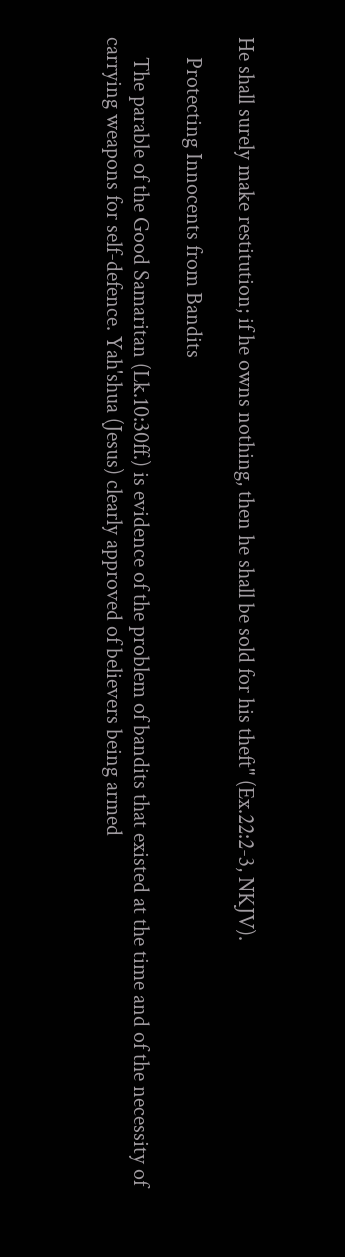He shall surely make restitution; if he owns nothing, then he shall be sold for his theft" (Ex.22:2-3, NKJV).

    Protecting Innocents from Bandits

    The parable of the Good Samaritan (Lk.10:30ff.) is evidence of the problem of bandits that existed at the time and of the necessity of carrying weapons for self-defence. Yah'shua (Jesus) clearly approved of believers being armed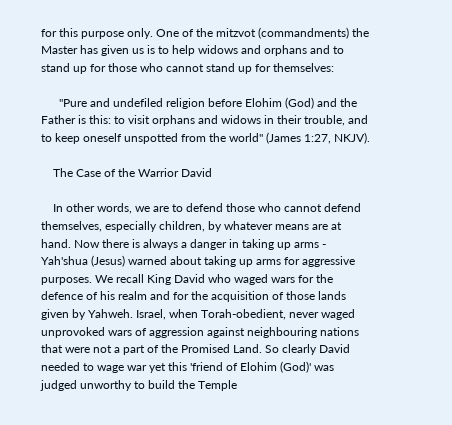for this purpose only. One of the mitzvot (commandments) the Master has given us is to help widows and orphans and to stand up for those who cannot stand up for themselves:

      "Pure and undefiled religion before Elohim (God) and the Father is this: to visit orphans and widows in their trouble, and to keep oneself unspotted from the world" (James 1:27, NKJV).

    The Case of the Warrior David

    In other words, we are to defend those who cannot defend themselves, especially children, by whatever means are at hand. Now there is always a danger in taking up arms - Yah'shua (Jesus) warned about taking up arms for aggressive purposes. We recall King David who waged wars for the defence of his realm and for the acquisition of those lands given by Yahweh. Israel, when Torah-obedient, never waged unprovoked wars of aggression against neighbouring nations that were not a part of the Promised Land. So clearly David needed to wage war yet this 'friend of Elohim (God)' was judged unworthy to build the Temple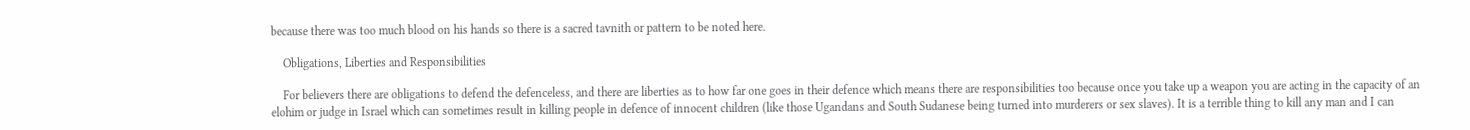because there was too much blood on his hands so there is a sacred tavnith or pattern to be noted here.

    Obligations, Liberties and Responsibilities

    For believers there are obligations to defend the defenceless, and there are liberties as to how far one goes in their defence which means there are responsibilities too because once you take up a weapon you are acting in the capacity of an elohim or judge in Israel which can sometimes result in killing people in defence of innocent children (like those Ugandans and South Sudanese being turned into murderers or sex slaves). It is a terrible thing to kill any man and I can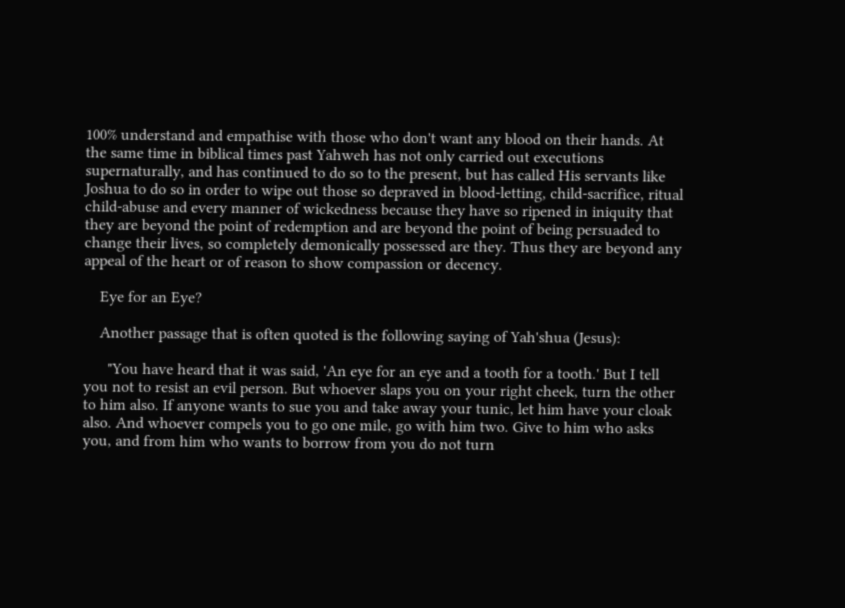100% understand and empathise with those who don't want any blood on their hands. At the same time in biblical times past Yahweh has not only carried out executions supernaturally, and has continued to do so to the present, but has called His servants like Joshua to do so in order to wipe out those so depraved in blood-letting, child-sacrifice, ritual child-abuse and every manner of wickedness because they have so ripened in iniquity that they are beyond the point of redemption and are beyond the point of being persuaded to change their lives, so completely demonically possessed are they. Thus they are beyond any appeal of the heart or of reason to show compassion or decency.

    Eye for an Eye?

    Another passage that is often quoted is the following saying of Yah'shua (Jesus):

      "You have heard that it was said, 'An eye for an eye and a tooth for a tooth.' But I tell you not to resist an evil person. But whoever slaps you on your right cheek, turn the other to him also. If anyone wants to sue you and take away your tunic, let him have your cloak also. And whoever compels you to go one mile, go with him two. Give to him who asks you, and from him who wants to borrow from you do not turn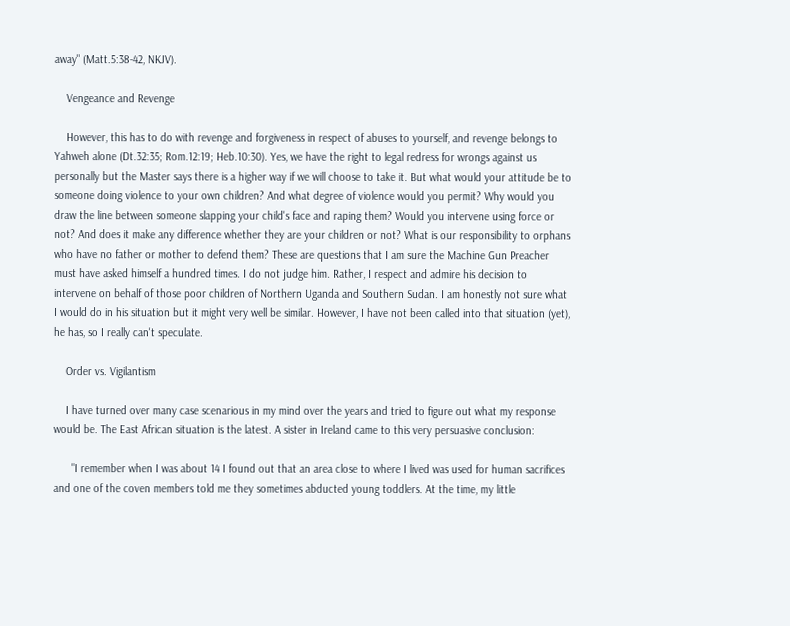away" (Matt.5:38-42, NKJV).

    Vengeance and Revenge

    However, this has to do with revenge and forgiveness in respect of abuses to yourself, and revenge belongs to Yahweh alone (Dt.32:35; Rom.12:19; Heb.10:30). Yes, we have the right to legal redress for wrongs against us personally but the Master says there is a higher way if we will choose to take it. But what would your attitude be to someone doing violence to your own children? And what degree of violence would you permit? Why would you draw the line between someone slapping your child's face and raping them? Would you intervene using force or not? And does it make any difference whether they are your children or not? What is our responsibility to orphans who have no father or mother to defend them? These are questions that I am sure the Machine Gun Preacher must have asked himself a hundred times. I do not judge him. Rather, I respect and admire his decision to intervene on behalf of those poor children of Northern Uganda and Southern Sudan. I am honestly not sure what I would do in his situation but it might very well be similar. However, I have not been called into that situation (yet), he has, so I really can't speculate.

    Order vs. Vigilantism

    I have turned over many case scenarious in my mind over the years and tried to figure out what my response would be. The East African situation is the latest. A sister in Ireland came to this very persuasive conclusion:

      "I remember when I was about 14 I found out that an area close to where I lived was used for human sacrifices and one of the coven members told me they sometimes abducted young toddlers. At the time, my little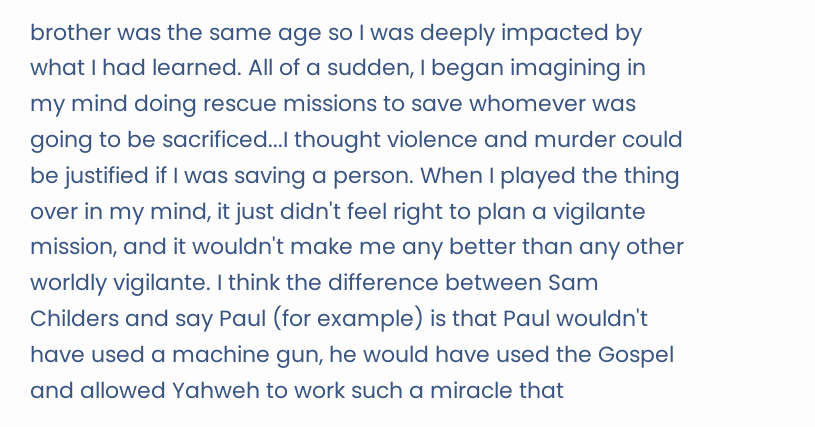brother was the same age so I was deeply impacted by what I had learned. All of a sudden, I began imagining in my mind doing rescue missions to save whomever was going to be sacrificed...I thought violence and murder could be justified if I was saving a person. When I played the thing over in my mind, it just didn't feel right to plan a vigilante mission, and it wouldn't make me any better than any other worldly vigilante. I think the difference between Sam Childers and say Paul (for example) is that Paul wouldn't have used a machine gun, he would have used the Gospel and allowed Yahweh to work such a miracle that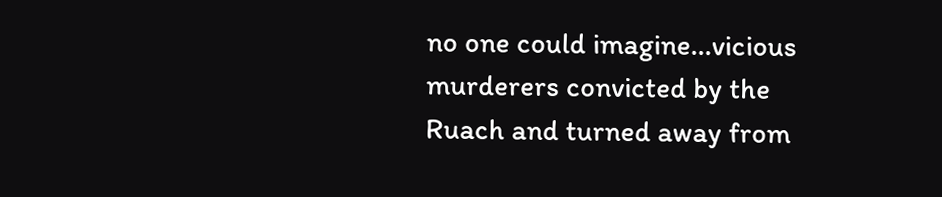no one could imagine...vicious murderers convicted by the Ruach and turned away from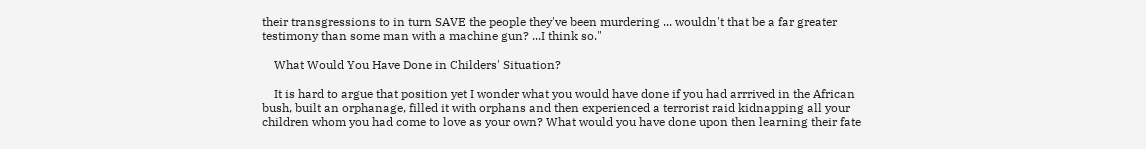their transgressions to in turn SAVE the people they've been murdering ... wouldn't that be a far greater testimony than some man with a machine gun? ...I think so."

    What Would You Have Done in Childers' Situation?

    It is hard to argue that position yet I wonder what you would have done if you had arrrived in the African bush, built an orphanage, filled it with orphans and then experienced a terrorist raid kidnapping all your children whom you had come to love as your own? What would you have done upon then learning their fate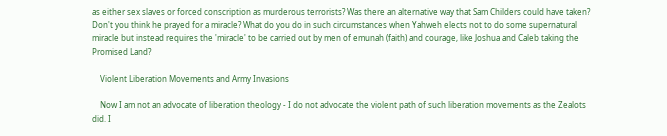as either sex slaves or forced conscription as murderous terrorists? Was there an alternative way that Sam Childers could have taken? Don't you think he prayed for a miracle? What do you do in such circumstances when Yahweh elects not to do some supernatural miracle but instead requires the 'miracle' to be carried out by men of emunah (faith) and courage, like Joshua and Caleb taking the Promised Land?

    Violent Liberation Movements and Army Invasions

    Now I am not an advocate of liberation theology - I do not advocate the violent path of such liberation movements as the Zealots did. I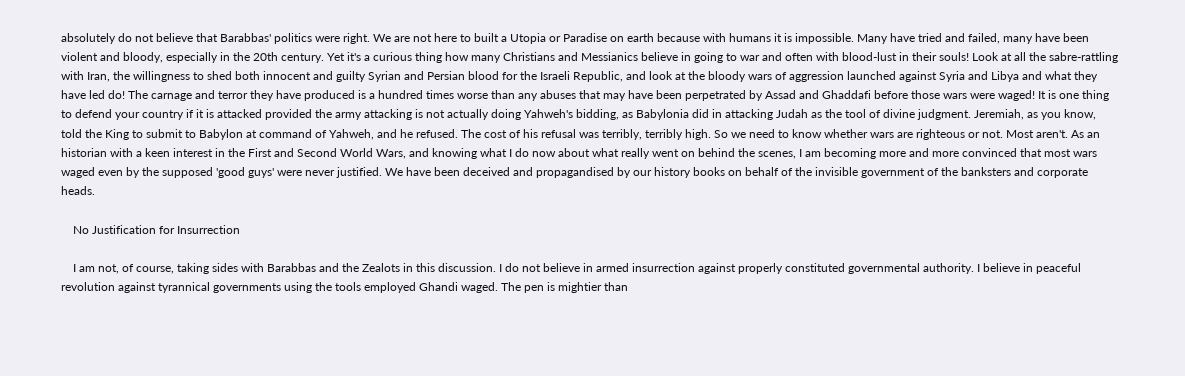absolutely do not believe that Barabbas' politics were right. We are not here to built a Utopia or Paradise on earth because with humans it is impossible. Many have tried and failed, many have been violent and bloody, especially in the 20th century. Yet it's a curious thing how many Christians and Messianics believe in going to war and often with blood-lust in their souls! Look at all the sabre-rattling with Iran, the willingness to shed both innocent and guilty Syrian and Persian blood for the Israeli Republic, and look at the bloody wars of aggression launched against Syria and Libya and what they have led do! The carnage and terror they have produced is a hundred times worse than any abuses that may have been perpetrated by Assad and Ghaddafi before those wars were waged! It is one thing to defend your country if it is attacked provided the army attacking is not actually doing Yahweh's bidding, as Babylonia did in attacking Judah as the tool of divine judgment. Jeremiah, as you know, told the King to submit to Babylon at command of Yahweh, and he refused. The cost of his refusal was terribly, terribly high. So we need to know whether wars are righteous or not. Most aren't. As an historian with a keen interest in the First and Second World Wars, and knowing what I do now about what really went on behind the scenes, I am becoming more and more convinced that most wars waged even by the supposed 'good guys' were never justified. We have been deceived and propagandised by our history books on behalf of the invisible government of the banksters and corporate heads.

    No Justification for Insurrection

    I am not, of course, taking sides with Barabbas and the Zealots in this discussion. I do not believe in armed insurrection against properly constituted governmental authority. I believe in peaceful revolution against tyrannical governments using the tools employed Ghandi waged. The pen is mightier than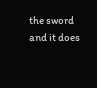the sword and it does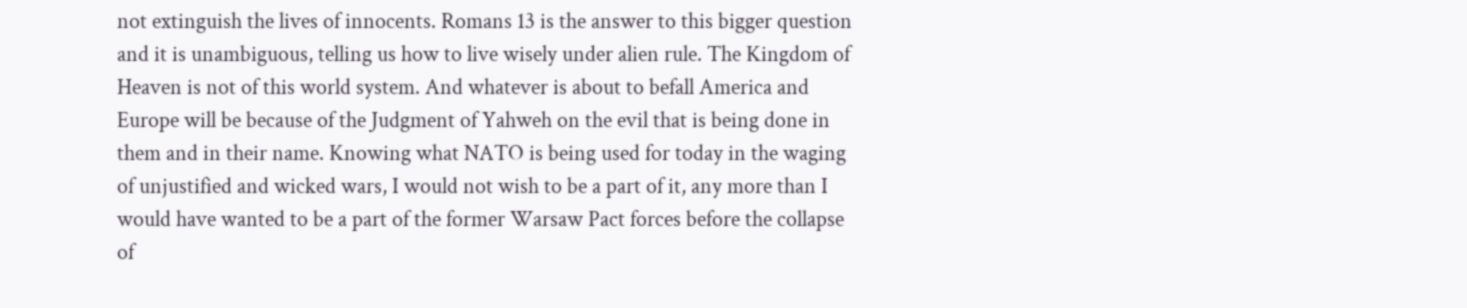not extinguish the lives of innocents. Romans 13 is the answer to this bigger question and it is unambiguous, telling us how to live wisely under alien rule. The Kingdom of Heaven is not of this world system. And whatever is about to befall America and Europe will be because of the Judgment of Yahweh on the evil that is being done in them and in their name. Knowing what NATO is being used for today in the waging of unjustified and wicked wars, I would not wish to be a part of it, any more than I would have wanted to be a part of the former Warsaw Pact forces before the collapse of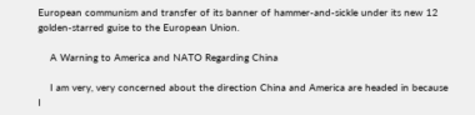European communism and transfer of its banner of hammer-and-sickle under its new 12 golden-starred guise to the European Union.

    A Warning to America and NATO Regarding China

    I am very, very concerned about the direction China and America are headed in because I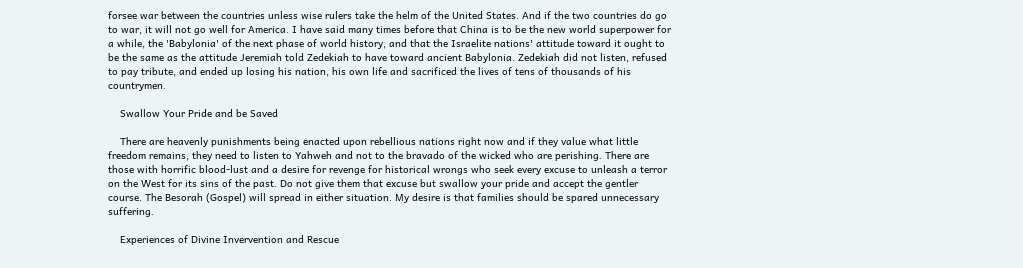forsee war between the countries unless wise rulers take the helm of the United States. And if the two countries do go to war, it will not go well for America. I have said many times before that China is to be the new world superpower for a while, the 'Babylonia' of the next phase of world history, and that the Israelite nations' attitude toward it ought to be the same as the attitude Jeremiah told Zedekiah to have toward ancient Babylonia. Zedekiah did not listen, refused to pay tribute, and ended up losing his nation, his own life and sacrificed the lives of tens of thousands of his countrymen.

    Swallow Your Pride and be Saved

    There are heavenly punishments being enacted upon rebellious nations right now and if they value what little freedom remains, they need to listen to Yahweh and not to the bravado of the wicked who are perishing. There are those with horrific blood-lust and a desire for revenge for historical wrongs who seek every excuse to unleash a terror on the West for its sins of the past. Do not give them that excuse but swallow your pride and accept the gentler course. The Besorah (Gospel) will spread in either situation. My desire is that families should be spared unnecessary suffering.

    Experiences of Divine Invervention and Rescue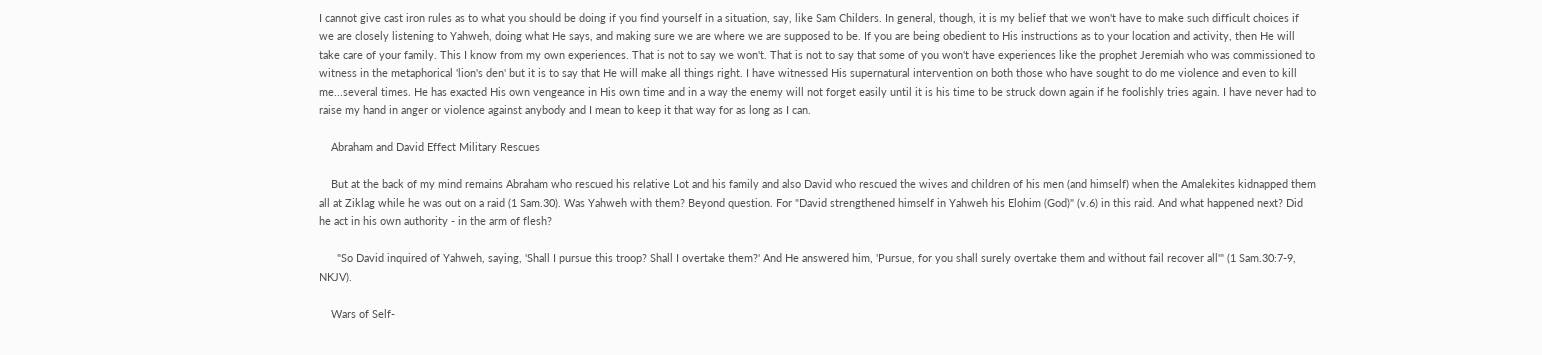I cannot give cast iron rules as to what you should be doing if you find yourself in a situation, say, like Sam Childers. In general, though, it is my belief that we won't have to make such difficult choices if we are closely listening to Yahweh, doing what He says, and making sure we are where we are supposed to be. If you are being obedient to His instructions as to your location and activity, then He will take care of your family. This I know from my own experiences. That is not to say we won't. That is not to say that some of you won't have experiences like the prophet Jeremiah who was commissioned to witness in the metaphorical 'lion's den' but it is to say that He will make all things right. I have witnessed His supernatural intervention on both those who have sought to do me violence and even to kill me...several times. He has exacted His own vengeance in His own time and in a way the enemy will not forget easily until it is his time to be struck down again if he foolishly tries again. I have never had to raise my hand in anger or violence against anybody and I mean to keep it that way for as long as I can.

    Abraham and David Effect Military Rescues

    But at the back of my mind remains Abraham who rescued his relative Lot and his family and also David who rescued the wives and children of his men (and himself) when the Amalekites kidnapped them all at Ziklag while he was out on a raid (1 Sam.30). Was Yahweh with them? Beyond question. For "David strengthened himself in Yahweh his Elohim (God)" (v.6) in this raid. And what happened next? Did he act in his own authority - in the arm of flesh?

      "So David inquired of Yahweh, saying, 'Shall I pursue this troop? Shall I overtake them?' And He answered him, 'Pursue, for you shall surely overtake them and without fail recover all'" (1 Sam.30:7-9, NKJV).

    Wars of Self-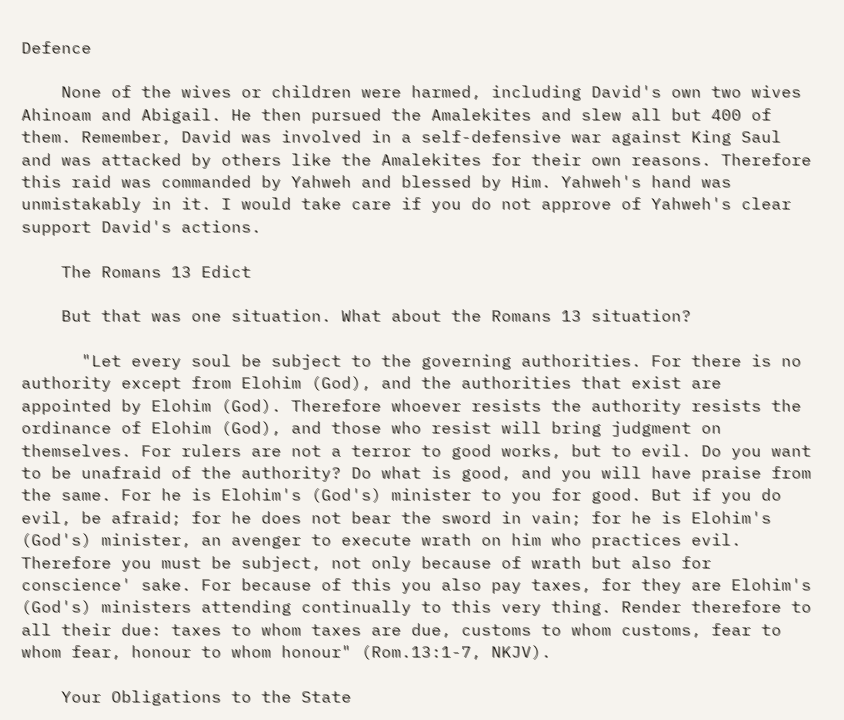Defence

    None of the wives or children were harmed, including David's own two wives Ahinoam and Abigail. He then pursued the Amalekites and slew all but 400 of them. Remember, David was involved in a self-defensive war against King Saul and was attacked by others like the Amalekites for their own reasons. Therefore this raid was commanded by Yahweh and blessed by Him. Yahweh's hand was unmistakably in it. I would take care if you do not approve of Yahweh's clear support David's actions.

    The Romans 13 Edict

    But that was one situation. What about the Romans 13 situation?

      "Let every soul be subject to the governing authorities. For there is no authority except from Elohim (God), and the authorities that exist are appointed by Elohim (God). Therefore whoever resists the authority resists the ordinance of Elohim (God), and those who resist will bring judgment on themselves. For rulers are not a terror to good works, but to evil. Do you want to be unafraid of the authority? Do what is good, and you will have praise from the same. For he is Elohim's (God's) minister to you for good. But if you do evil, be afraid; for he does not bear the sword in vain; for he is Elohim's (God's) minister, an avenger to execute wrath on him who practices evil. Therefore you must be subject, not only because of wrath but also for conscience' sake. For because of this you also pay taxes, for they are Elohim's (God's) ministers attending continually to this very thing. Render therefore to all their due: taxes to whom taxes are due, customs to whom customs, fear to whom fear, honour to whom honour" (Rom.13:1-7, NKJV).

    Your Obligations to the State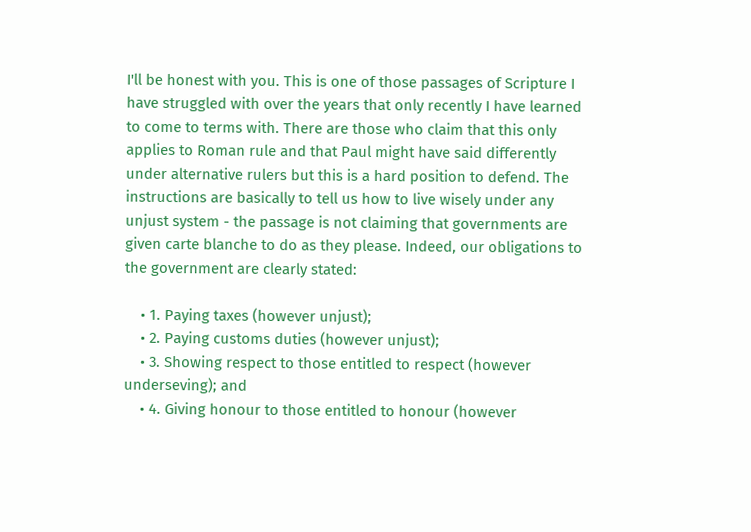I'll be honest with you. This is one of those passages of Scripture I have struggled with over the years that only recently I have learned to come to terms with. There are those who claim that this only applies to Roman rule and that Paul might have said differently under alternative rulers but this is a hard position to defend. The instructions are basically to tell us how to live wisely under any unjust system - the passage is not claiming that governments are given carte blanche to do as they please. Indeed, our obligations to the government are clearly stated:

    • 1. Paying taxes (however unjust);
    • 2. Paying customs duties (however unjust);
    • 3. Showing respect to those entitled to respect (however underseving); and
    • 4. Giving honour to those entitled to honour (however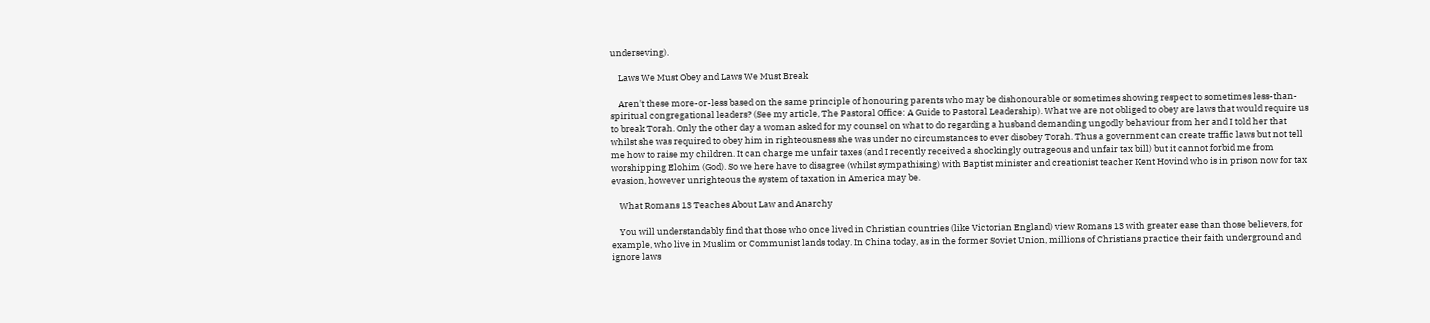underseving).

    Laws We Must Obey and Laws We Must Break

    Aren't these more-or-less based on the same principle of honouring parents who may be dishonourable or sometimes showing respect to sometimes less-than-spiritual congregational leaders? (See my article, The Pastoral Office: A Guide to Pastoral Leadership). What we are not obliged to obey are laws that would require us to break Torah. Only the other day a woman asked for my counsel on what to do regarding a husband demanding ungodly behaviour from her and I told her that whilst she was required to obey him in righteousness she was under no circumstances to ever disobey Torah. Thus a government can create traffic laws but not tell me how to raise my children. It can charge me unfair taxes (and I recently received a shockingly outrageous and unfair tax bill) but it cannot forbid me from worshipping Elohim (God). So we here have to disagree (whilst sympathising) with Baptist minister and creationist teacher Kent Hovind who is in prison now for tax evasion, however unrighteous the system of taxation in America may be.

    What Romans 13 Teaches About Law and Anarchy

    You will understandably find that those who once lived in Christian countries (like Victorian England) view Romans 13 with greater ease than those believers, for example, who live in Muslim or Communist lands today. In China today, as in the former Soviet Union, millions of Christians practice their faith underground and ignore laws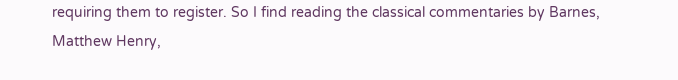requiring them to register. So I find reading the classical commentaries by Barnes, Matthew Henry,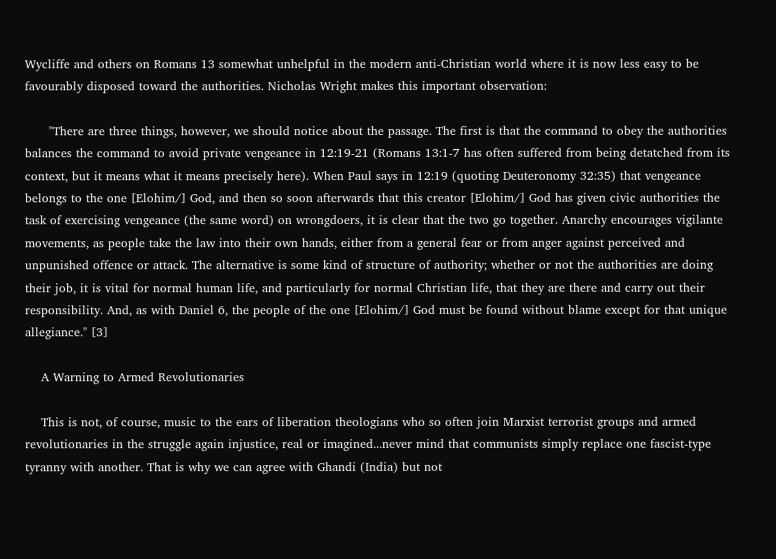Wycliffe and others on Romans 13 somewhat unhelpful in the modern anti-Christian world where it is now less easy to be favourably disposed toward the authorities. Nicholas Wright makes this important observation:

      "There are three things, however, we should notice about the passage. The first is that the command to obey the authorities balances the command to avoid private vengeance in 12:19-21 (Romans 13:1-7 has often suffered from being detatched from its context, but it means what it means precisely here). When Paul says in 12:19 (quoting Deuteronomy 32:35) that vengeance belongs to the one [Elohim/] God, and then so soon afterwards that this creator [Elohim/] God has given civic authorities the task of exercising vengeance (the same word) on wrongdoers, it is clear that the two go together. Anarchy encourages vigilante movements, as people take the law into their own hands, either from a general fear or from anger against perceived and unpunished offence or attack. The alternative is some kind of structure of authority; whether or not the authorities are doing their job, it is vital for normal human life, and particularly for normal Christian life, that they are there and carry out their responsibility. And, as with Daniel 6, the people of the one [Elohim/] God must be found without blame except for that unique allegiance." [3]

    A Warning to Armed Revolutionaries

    This is not, of course, music to the ears of liberation theologians who so often join Marxist terrorist groups and armed revolutionaries in the struggle again injustice, real or imagined...never mind that communists simply replace one fascist-type tyranny with another. That is why we can agree with Ghandi (India) but not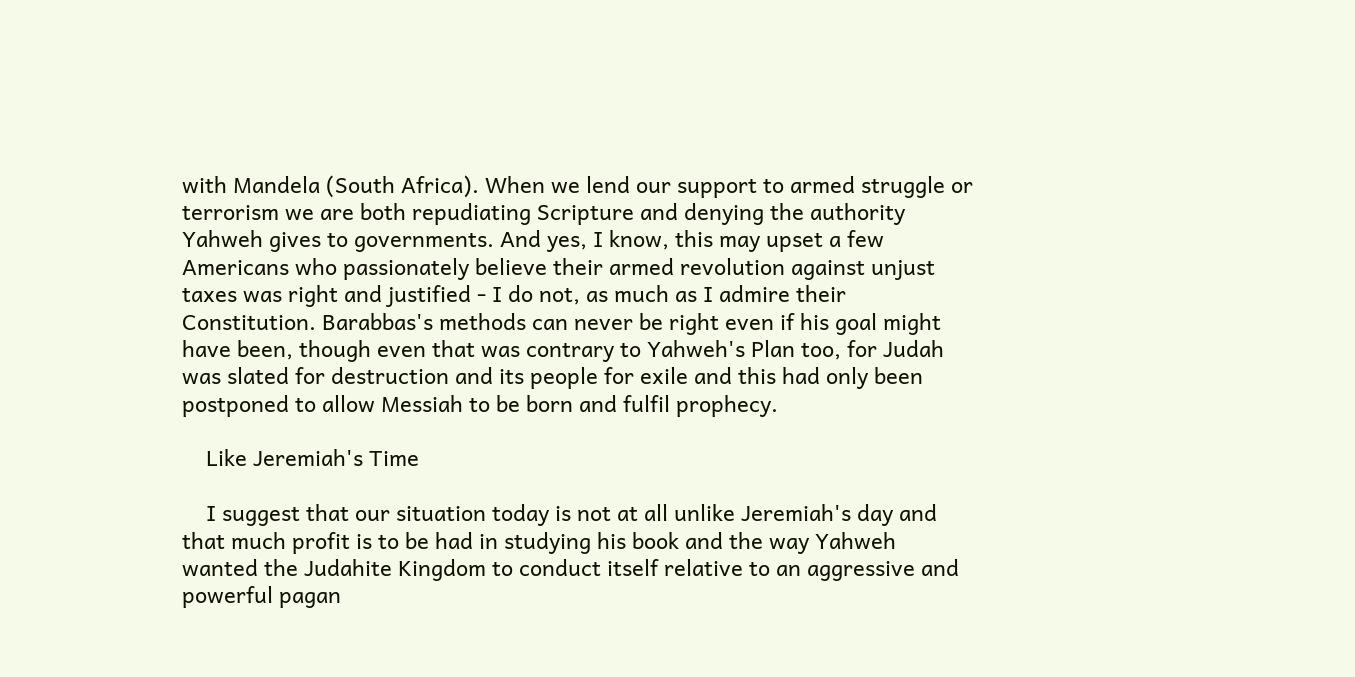with Mandela (South Africa). When we lend our support to armed struggle or terrorism we are both repudiating Scripture and denying the authority Yahweh gives to governments. And yes, I know, this may upset a few Americans who passionately believe their armed revolution against unjust taxes was right and justified - I do not, as much as I admire their Constitution. Barabbas's methods can never be right even if his goal might have been, though even that was contrary to Yahweh's Plan too, for Judah was slated for destruction and its people for exile and this had only been postponed to allow Messiah to be born and fulfil prophecy.

    Like Jeremiah's Time

    I suggest that our situation today is not at all unlike Jeremiah's day and that much profit is to be had in studying his book and the way Yahweh wanted the Judahite Kingdom to conduct itself relative to an aggressive and powerful pagan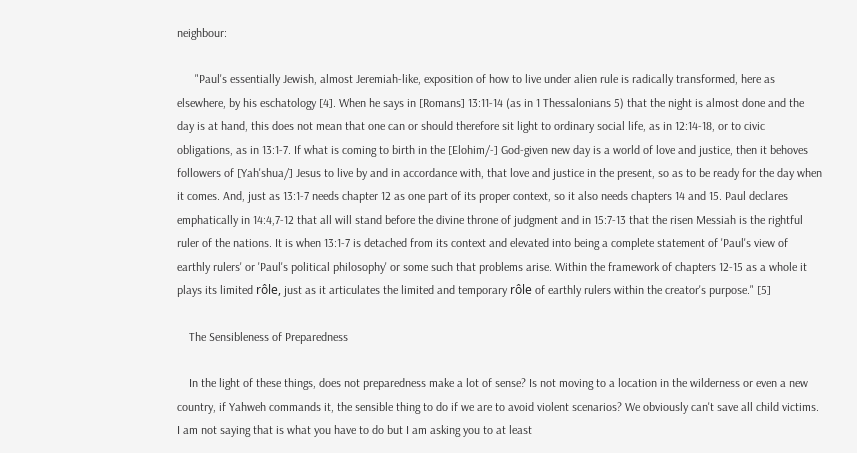neighbour:

      "Paul's essentially Jewish, almost Jeremiah-like, exposition of how to live under alien rule is radically transformed, here as elsewhere, by his eschatology [4]. When he says in [Romans] 13:11-14 (as in 1 Thessalonians 5) that the night is almost done and the day is at hand, this does not mean that one can or should therefore sit light to ordinary social life, as in 12:14-18, or to civic obligations, as in 13:1-7. If what is coming to birth in the [Elohim/-] God-given new day is a world of love and justice, then it behoves followers of [Yah'shua/] Jesus to live by and in accordance with, that love and justice in the present, so as to be ready for the day when it comes. And, just as 13:1-7 needs chapter 12 as one part of its proper context, so it also needs chapters 14 and 15. Paul declares emphatically in 14:4,7-12 that all will stand before the divine throne of judgment and in 15:7-13 that the risen Messiah is the rightful ruler of the nations. It is when 13:1-7 is detached from its context and elevated into being a complete statement of 'Paul's view of earthly rulers' or 'Paul's political philosophy' or some such that problems arise. Within the framework of chapters 12-15 as a whole it plays its limited rôle, just as it articulates the limited and temporary rôle of earthly rulers within the creator's purpose." [5]

    The Sensibleness of Preparedness

    In the light of these things, does not preparedness make a lot of sense? Is not moving to a location in the wilderness or even a new country, if Yahweh commands it, the sensible thing to do if we are to avoid violent scenarios? We obviously can't save all child victims. I am not saying that is what you have to do but I am asking you to at least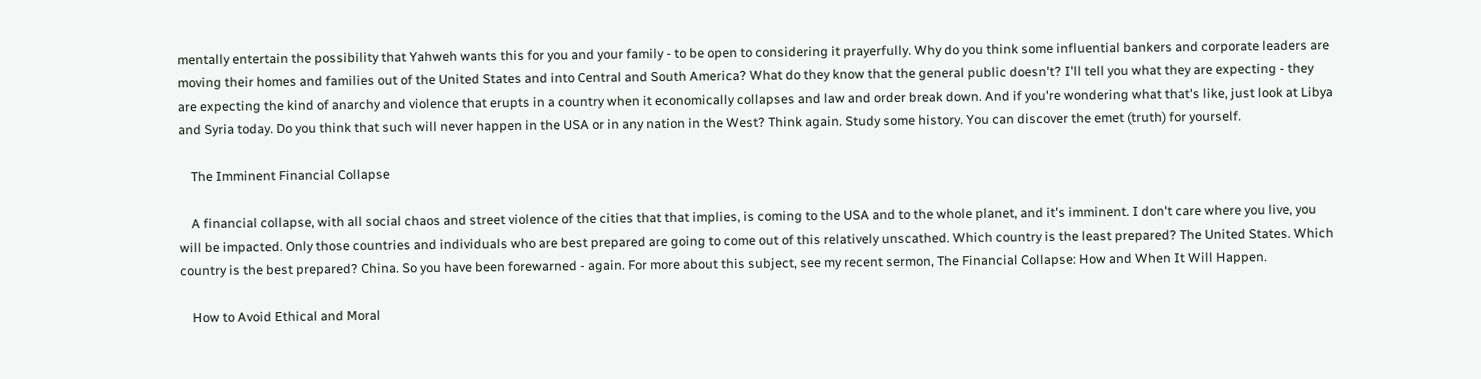mentally entertain the possibility that Yahweh wants this for you and your family - to be open to considering it prayerfully. Why do you think some influential bankers and corporate leaders are moving their homes and families out of the United States and into Central and South America? What do they know that the general public doesn't? I'll tell you what they are expecting - they are expecting the kind of anarchy and violence that erupts in a country when it economically collapses and law and order break down. And if you're wondering what that's like, just look at Libya and Syria today. Do you think that such will never happen in the USA or in any nation in the West? Think again. Study some history. You can discover the emet (truth) for yourself.

    The Imminent Financial Collapse

    A financial collapse, with all social chaos and street violence of the cities that that implies, is coming to the USA and to the whole planet, and it's imminent. I don't care where you live, you will be impacted. Only those countries and individuals who are best prepared are going to come out of this relatively unscathed. Which country is the least prepared? The United States. Which country is the best prepared? China. So you have been forewarned - again. For more about this subject, see my recent sermon, The Financial Collapse: How and When It Will Happen.

    How to Avoid Ethical and Moral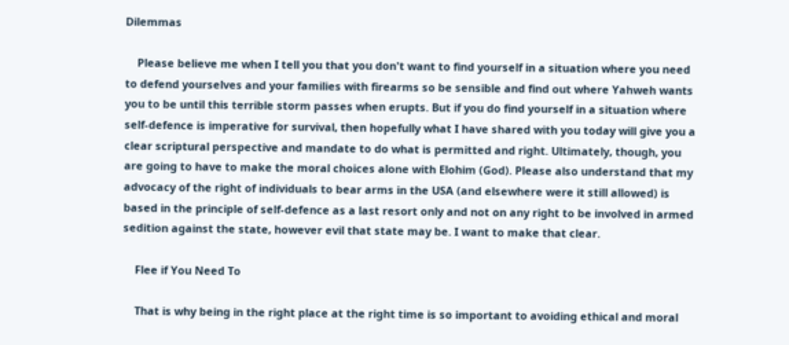Dilemmas

    Please believe me when I tell you that you don't want to find yourself in a situation where you need to defend yourselves and your families with firearms so be sensible and find out where Yahweh wants you to be until this terrible storm passes when erupts. But if you do find yourself in a situation where self-defence is imperative for survival, then hopefully what I have shared with you today will give you a clear scriptural perspective and mandate to do what is permitted and right. Ultimately, though, you are going to have to make the moral choices alone with Elohim (God). Please also understand that my advocacy of the right of individuals to bear arms in the USA (and elsewhere were it still allowed) is based in the principle of self-defence as a last resort only and not on any right to be involved in armed sedition against the state, however evil that state may be. I want to make that clear.

    Flee if You Need To

    That is why being in the right place at the right time is so important to avoiding ethical and moral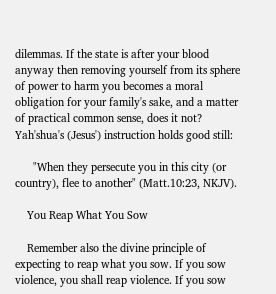dilemmas. If the state is after your blood anyway then removing yourself from its sphere of power to harm you becomes a moral obligation for your family's sake, and a matter of practical common sense, does it not? Yah'shua's (Jesus') instruction holds good still:

      "When they persecute you in this city (or country), flee to another" (Matt.10:23, NKJV).

    You Reap What You Sow

    Remember also the divine principle of expecting to reap what you sow. If you sow violence, you shall reap violence. If you sow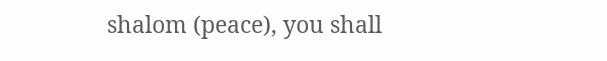shalom (peace), you shall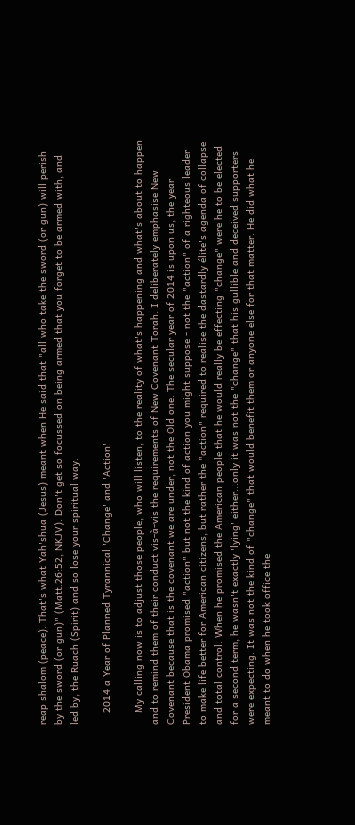reap shalom (peace). That's what Yah'shua (Jesus) meant when He said that "all who take the sword (or gun) will perish by the sword (or gun)" (Matt.26:52, NKJV). Don't get so focussed on being armed that you forget to be armed with, and led by, the Ruach (Spirit) and so lose your spiritual way.

    2014 a Year of Planned Tyrannical 'Change' and 'Action'

    My calling now is to adjust those people, who will listen, to the reality of what's happening and what's about to happen and to remind them of their conduct vis-à-vis the requirements of New Covenant Torah. I deliberately emphasise New Covenant because that is the covenant we are under, not the Old one. The secular year of 2014 is upon us, the year President Obama promised "action" but not the kind of action you might suppose - not the "action" of a righteous leader to make life better for American citizens, but rather the "action" required to realise the dastardly élite's agenda of collapse and total control. When he promised the American people that he would really be effecting "change" were he to be elected for a second term, he wasn't exactly 'lying' either...only it was not the "change" that his gullible and deceived supporters were expecting. It was not the kind of "change" that would benefit them or anyone else for that matter. He did what he meant to do when he took office the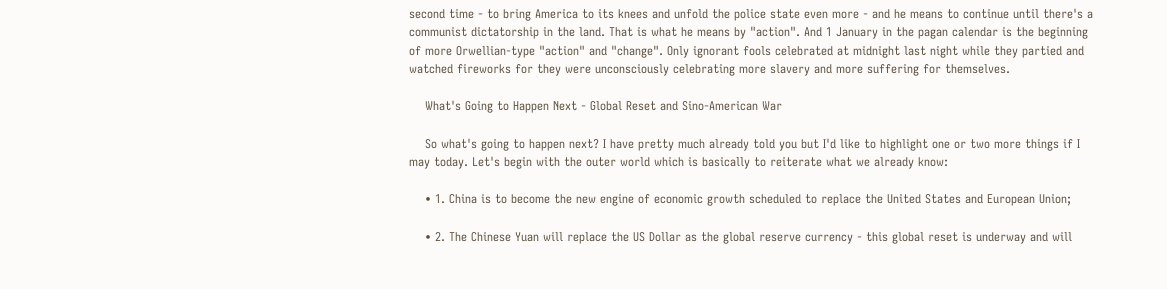second time - to bring America to its knees and unfold the police state even more - and he means to continue until there's a communist dictatorship in the land. That is what he means by "action". And 1 January in the pagan calendar is the beginning of more Orwellian-type "action" and "change". Only ignorant fools celebrated at midnight last night while they partied and watched fireworks for they were unconsciously celebrating more slavery and more suffering for themselves.

    What's Going to Happen Next - Global Reset and Sino-American War

    So what's going to happen next? I have pretty much already told you but I'd like to highlight one or two more things if I may today. Let's begin with the outer world which is basically to reiterate what we already know:

    • 1. China is to become the new engine of economic growth scheduled to replace the United States and European Union;

    • 2. The Chinese Yuan will replace the US Dollar as the global reserve currency - this global reset is underway and will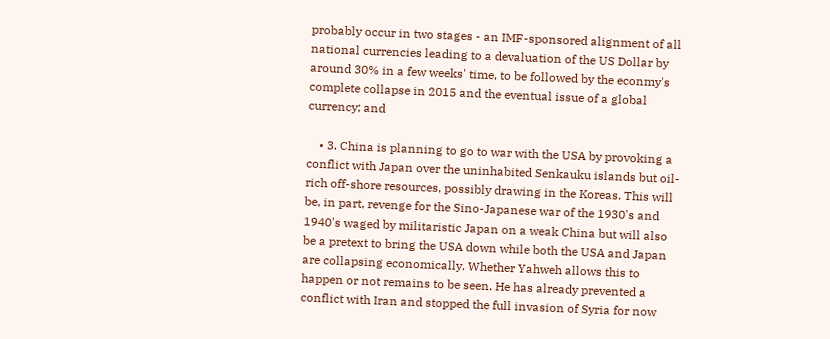probably occur in two stages - an IMF-sponsored alignment of all national currencies leading to a devaluation of the US Dollar by around 30% in a few weeks' time, to be followed by the econmy's complete collapse in 2015 and the eventual issue of a global currency; and

    • 3. China is planning to go to war with the USA by provoking a conflict with Japan over the uninhabited Senkauku islands but oil-rich off-shore resources, possibly drawing in the Koreas. This will be, in part, revenge for the Sino-Japanese war of the 1930's and 1940's waged by militaristic Japan on a weak China but will also be a pretext to bring the USA down while both the USA and Japan are collapsing economically. Whether Yahweh allows this to happen or not remains to be seen. He has already prevented a conflict with Iran and stopped the full invasion of Syria for now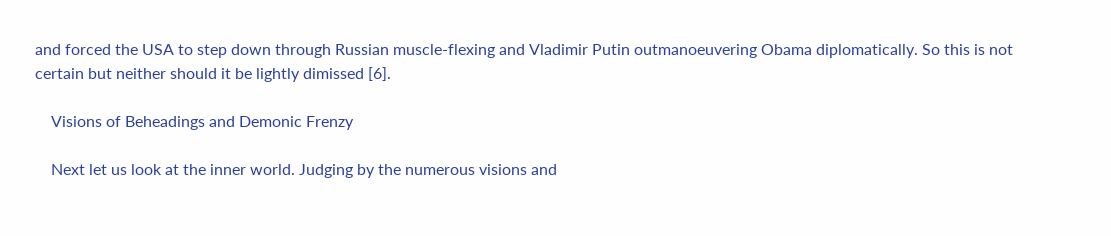and forced the USA to step down through Russian muscle-flexing and Vladimir Putin outmanoeuvering Obama diplomatically. So this is not certain but neither should it be lightly dimissed [6].

    Visions of Beheadings and Demonic Frenzy

    Next let us look at the inner world. Judging by the numerous visions and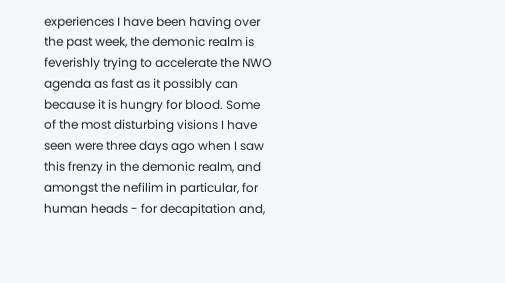experiences I have been having over the past week, the demonic realm is feverishly trying to accelerate the NWO agenda as fast as it possibly can because it is hungry for blood. Some of the most disturbing visions I have seen were three days ago when I saw this frenzy in the demonic realm, and amongst the nefilim in particular, for human heads - for decapitation and,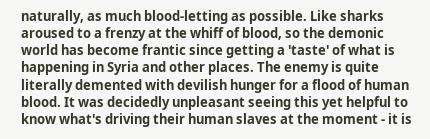naturally, as much blood-letting as possible. Like sharks aroused to a frenzy at the whiff of blood, so the demonic world has become frantic since getting a 'taste' of what is happening in Syria and other places. The enemy is quite literally demented with devilish hunger for a flood of human blood. It was decidedly unpleasant seeing this yet helpful to know what's driving their human slaves at the moment - it is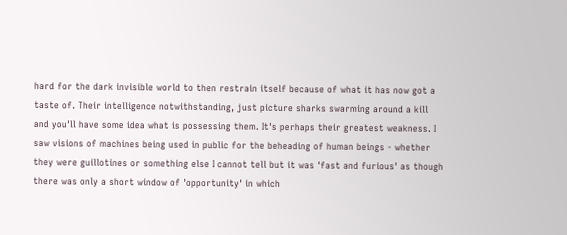hard for the dark invisible world to then restrain itself because of what it has now got a taste of. Their intelligence notwithstanding, just picture sharks swarming around a kill and you'll have some idea what is possessing them. It's perhaps their greatest weakness. I saw visions of machines being used in public for the beheading of human beings - whether they were guillotines or something else I cannot tell but it was 'fast and furious' as though there was only a short window of 'opportunity' in which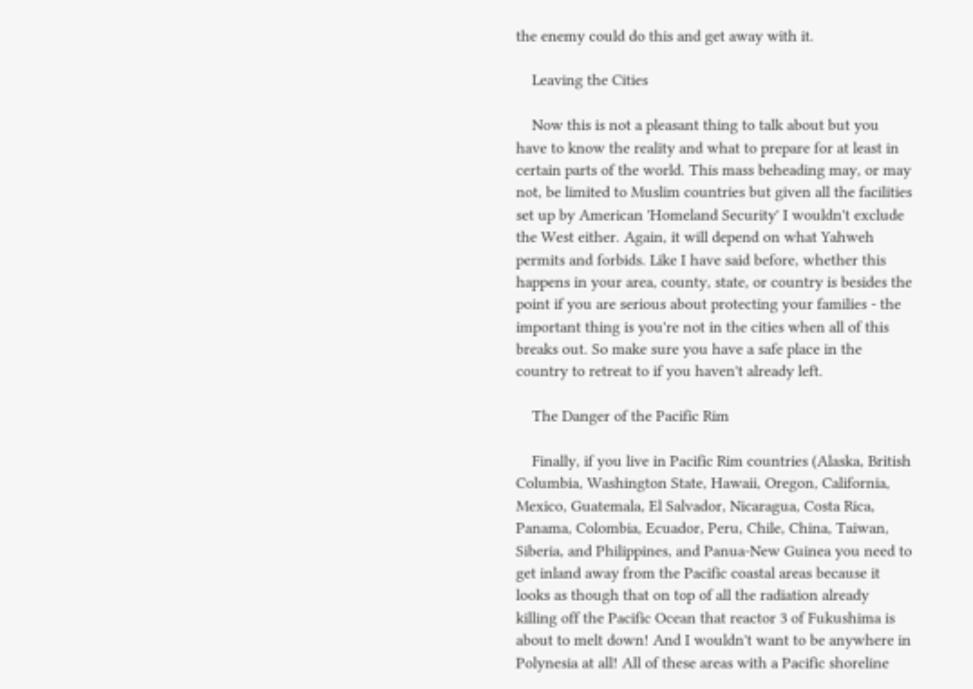the enemy could do this and get away with it.

    Leaving the Cities

    Now this is not a pleasant thing to talk about but you have to know the reality and what to prepare for at least in certain parts of the world. This mass beheading may, or may not, be limited to Muslim countries but given all the facilities set up by American 'Homeland Security' I wouldn't exclude the West either. Again, it will depend on what Yahweh permits and forbids. Like I have said before, whether this happens in your area, county, state, or country is besides the point if you are serious about protecting your families - the important thing is you're not in the cities when all of this breaks out. So make sure you have a safe place in the country to retreat to if you haven't already left.

    The Danger of the Pacific Rim

    Finally, if you live in Pacific Rim countries (Alaska, British Columbia, Washington State, Hawaii, Oregon, California, Mexico, Guatemala, El Salvador, Nicaragua, Costa Rica, Panama, Colombia, Ecuador, Peru, Chile, China, Taiwan, Siberia, and Philippines, and Panua-New Guinea you need to get inland away from the Pacific coastal areas because it looks as though that on top of all the radiation already killing off the Pacific Ocean that reactor 3 of Fukushima is about to melt down! And I wouldn't want to be anywhere in Polynesia at all! All of these areas with a Pacific shoreline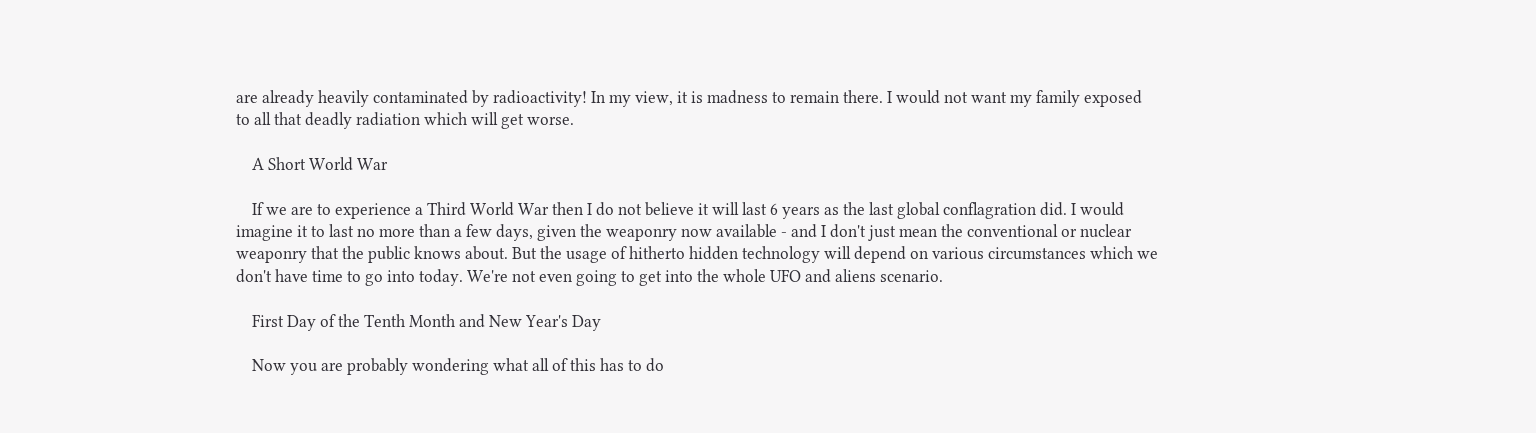are already heavily contaminated by radioactivity! In my view, it is madness to remain there. I would not want my family exposed to all that deadly radiation which will get worse.

    A Short World War

    If we are to experience a Third World War then I do not believe it will last 6 years as the last global conflagration did. I would imagine it to last no more than a few days, given the weaponry now available - and I don't just mean the conventional or nuclear weaponry that the public knows about. But the usage of hitherto hidden technology will depend on various circumstances which we don't have time to go into today. We're not even going to get into the whole UFO and aliens scenario.

    First Day of the Tenth Month and New Year's Day

    Now you are probably wondering what all of this has to do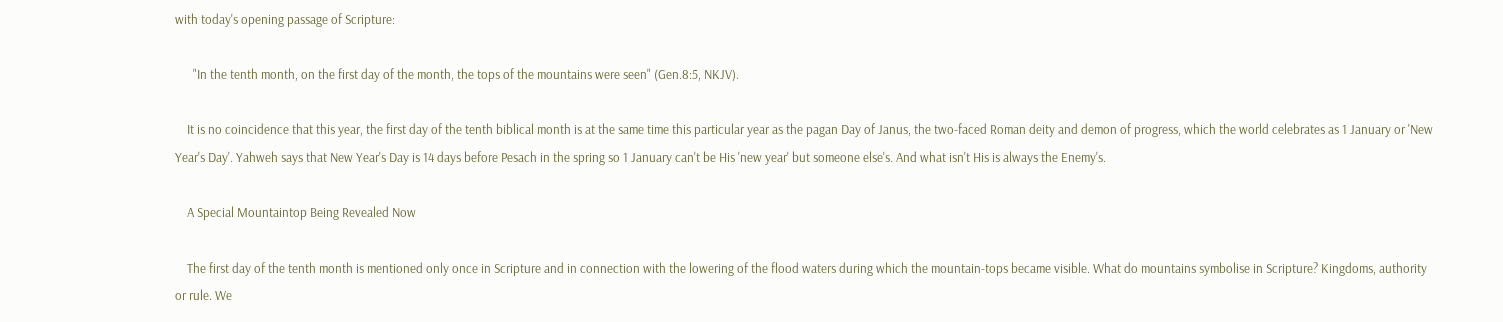with today's opening passage of Scripture:

      "In the tenth month, on the first day of the month, the tops of the mountains were seen" (Gen.8:5, NKJV).

    It is no coincidence that this year, the first day of the tenth biblical month is at the same time this particular year as the pagan Day of Janus, the two-faced Roman deity and demon of progress, which the world celebrates as 1 January or 'New Year's Day'. Yahweh says that New Year's Day is 14 days before Pesach in the spring so 1 January can't be His 'new year' but someone else's. And what isn't His is always the Enemy's.

    A Special Mountaintop Being Revealed Now

    The first day of the tenth month is mentioned only once in Scripture and in connection with the lowering of the flood waters during which the mountain-tops became visible. What do mountains symbolise in Scripture? Kingdoms, authority or rule. We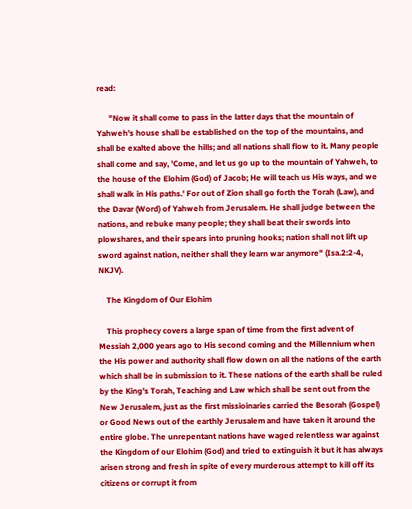read:

      "Now it shall come to pass in the latter days that the mountain of Yahweh's house shall be established on the top of the mountains, and shall be exalted above the hills; and all nations shall flow to it. Many people shall come and say, 'Come, and let us go up to the mountain of Yahweh, to the house of the Elohim (God) of Jacob; He will teach us His ways, and we shall walk in His paths.' For out of Zion shall go forth the Torah (Law), and the Davar (Word) of Yahweh from Jerusalem. He shall judge between the nations, and rebuke many people; they shall beat their swords into plowshares, and their spears into pruning hooks; nation shall not lift up sword against nation, neither shall they learn war anymore" (Isa.2:2-4, NKJV).

    The Kingdom of Our Elohim

    This prophecy covers a large span of time from the first advent of Messiah 2,000 years ago to His second coming and the Millennium when the His power and authority shall flow down on all the nations of the earth which shall be in submission to it. These nations of the earth shall be ruled by the King's Torah, Teaching and Law which shall be sent out from the New Jerusalem, just as the first missioinaries carried the Besorah (Gospel) or Good News out of the earthly Jerusalem and have taken it around the entire globe. The unrepentant nations have waged relentless war against the Kingdom of our Elohim (God) and tried to extinguish it but it has always arisen strong and fresh in spite of every murderous attempt to kill off its citizens or corrupt it from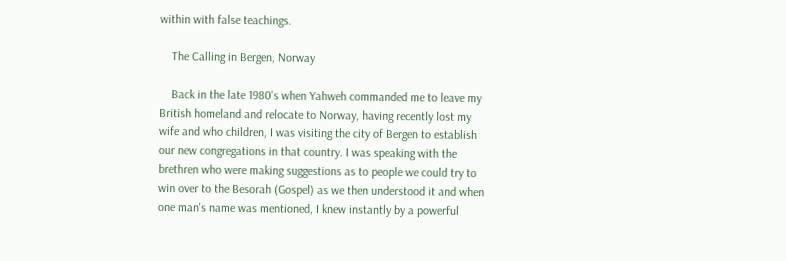within with false teachings.

    The Calling in Bergen, Norway

    Back in the late 1980's when Yahweh commanded me to leave my British homeland and relocate to Norway, having recently lost my wife and who children, I was visiting the city of Bergen to establish our new congregations in that country. I was speaking with the brethren who were making suggestions as to people we could try to win over to the Besorah (Gospel) as we then understood it and when one man's name was mentioned, I knew instantly by a powerful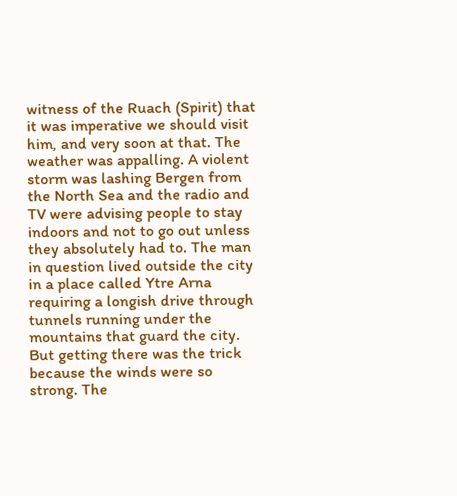witness of the Ruach (Spirit) that it was imperative we should visit him, and very soon at that. The weather was appalling. A violent storm was lashing Bergen from the North Sea and the radio and TV were advising people to stay indoors and not to go out unless they absolutely had to. The man in question lived outside the city in a place called Ytre Arna requiring a longish drive through tunnels running under the mountains that guard the city. But getting there was the trick because the winds were so strong. The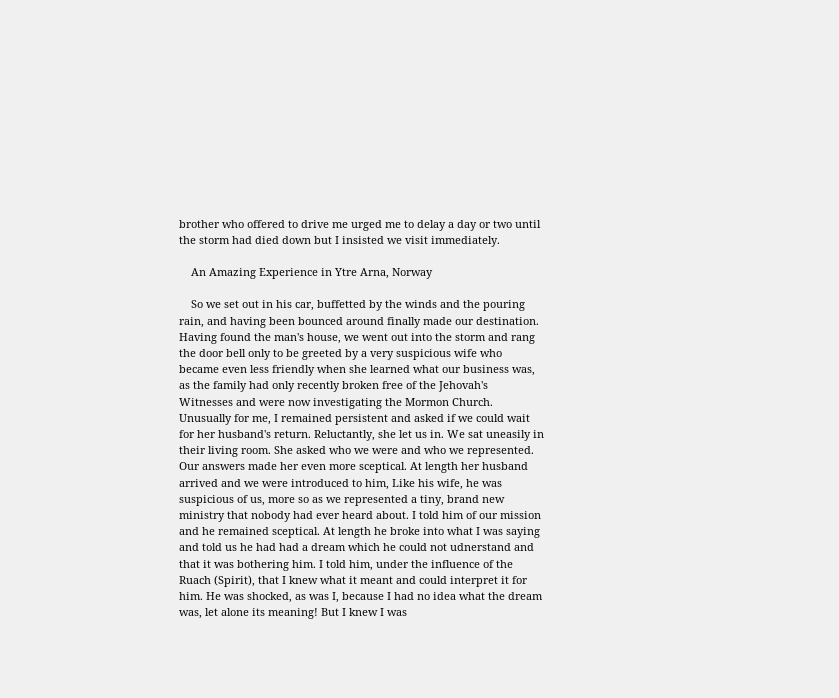brother who offered to drive me urged me to delay a day or two until the storm had died down but I insisted we visit immediately.

    An Amazing Experience in Ytre Arna, Norway

    So we set out in his car, buffetted by the winds and the pouring rain, and having been bounced around finally made our destination. Having found the man's house, we went out into the storm and rang the door bell only to be greeted by a very suspicious wife who became even less friendly when she learned what our business was, as the family had only recently broken free of the Jehovah's Witnesses and were now investigating the Mormon Church. Unusually for me, I remained persistent and asked if we could wait for her husband's return. Reluctantly, she let us in. We sat uneasily in their living room. She asked who we were and who we represented. Our answers made her even more sceptical. At length her husband arrived and we were introduced to him, Like his wife, he was suspicious of us, more so as we represented a tiny, brand new ministry that nobody had ever heard about. I told him of our mission and he remained sceptical. At length he broke into what I was saying and told us he had had a dream which he could not udnerstand and that it was bothering him. I told him, under the influence of the Ruach (Spirit), that I knew what it meant and could interpret it for him. He was shocked, as was I, because I had no idea what the dream was, let alone its meaning! But I knew I was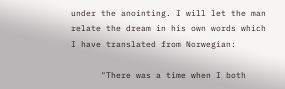under the anointing. I will let the man relate the dream in his own words which I have translated from Norwegian:

      "There was a time when I both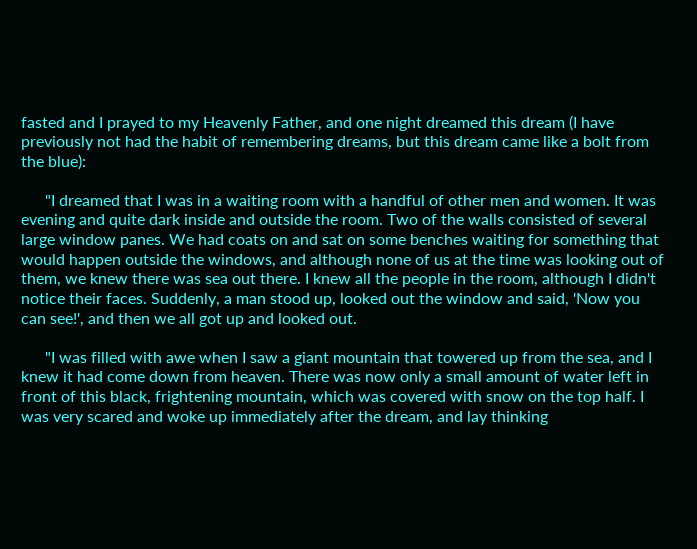fasted and I prayed to my Heavenly Father, and one night dreamed this dream (I have previously not had the habit of remembering dreams, but this dream came like a bolt from the blue):

      "I dreamed that I was in a waiting room with a handful of other men and women. It was evening and quite dark inside and outside the room. Two of the walls consisted of several large window panes. We had coats on and sat on some benches waiting for something that would happen outside the windows, and although none of us at the time was looking out of them, we knew there was sea out there. I knew all the people in the room, although I didn't notice their faces. Suddenly, a man stood up, looked out the window and said, 'Now you can see!', and then we all got up and looked out.

      "I was filled with awe when I saw a giant mountain that towered up from the sea, and I knew it had come down from heaven. There was now only a small amount of water left in front of this black, frightening mountain, which was covered with snow on the top half. I was very scared and woke up immediately after the dream, and lay thinking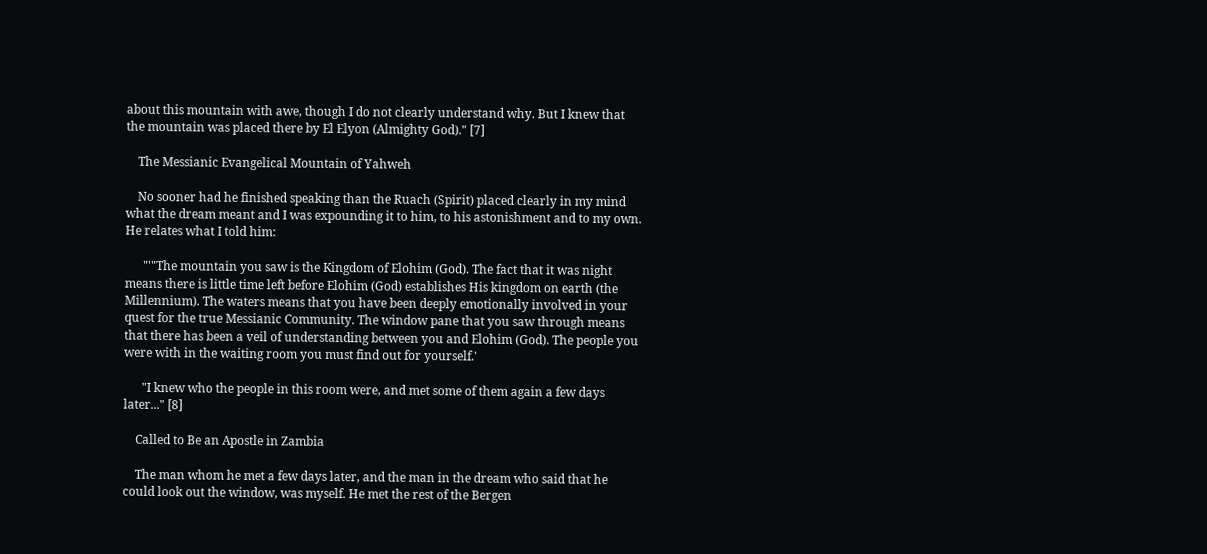about this mountain with awe, though I do not clearly understand why. But I knew that the mountain was placed there by El Elyon (Almighty God)." [7]

    The Messianic Evangelical Mountain of Yahweh

    No sooner had he finished speaking than the Ruach (Spirit) placed clearly in my mind what the dream meant and I was expounding it to him, to his astonishment and to my own. He relates what I told him:

      "'"The mountain you saw is the Kingdom of Elohim (God). The fact that it was night means there is little time left before Elohim (God) establishes His kingdom on earth (the Millennium). The waters means that you have been deeply emotionally involved in your quest for the true Messianic Community. The window pane that you saw through means that there has been a veil of understanding between you and Elohim (God). The people you were with in the waiting room you must find out for yourself.'

      "I knew who the people in this room were, and met some of them again a few days later..." [8]

    Called to Be an Apostle in Zambia

    The man whom he met a few days later, and the man in the dream who said that he could look out the window, was myself. He met the rest of the Bergen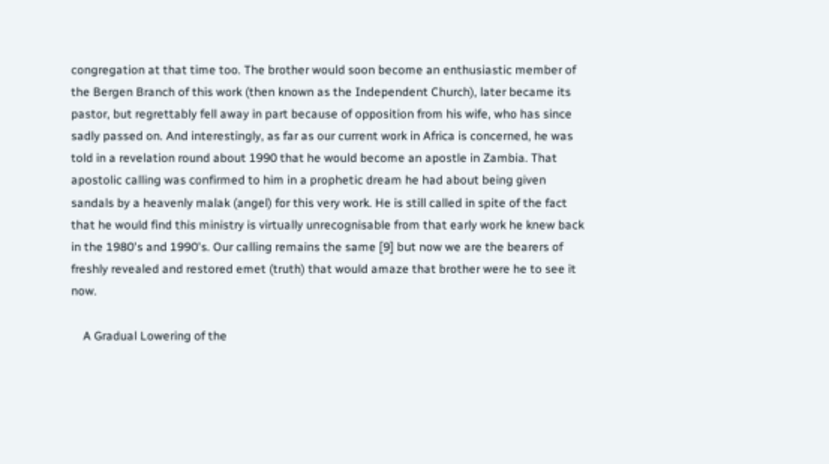congregation at that time too. The brother would soon become an enthusiastic member of the Bergen Branch of this work (then known as the Independent Church), later became its pastor, but regrettably fell away in part because of opposition from his wife, who has since sadly passed on. And interestingly, as far as our current work in Africa is concerned, he was told in a revelation round about 1990 that he would become an apostle in Zambia. That apostolic calling was confirmed to him in a prophetic dream he had about being given sandals by a heavenly malak (angel) for this very work. He is still called in spite of the fact that he would find this ministry is virtually unrecognisable from that early work he knew back in the 1980's and 1990's. Our calling remains the same [9] but now we are the bearers of freshly revealed and restored emet (truth) that would amaze that brother were he to see it now.

    A Gradual Lowering of the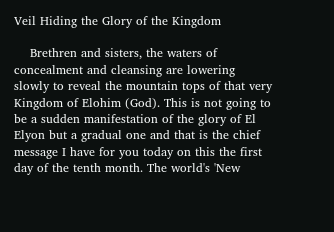Veil Hiding the Glory of the Kingdom

    Brethren and sisters, the waters of concealment and cleansing are lowering slowly to reveal the mountain tops of that very Kingdom of Elohim (God). This is not going to be a sudden manifestation of the glory of El Elyon but a gradual one and that is the chief message I have for you today on this the first day of the tenth month. The world's 'New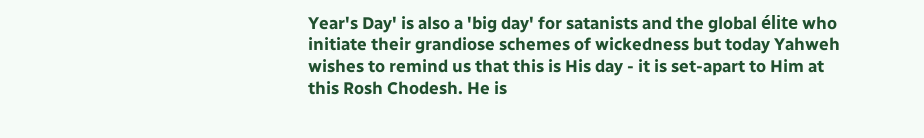Year's Day' is also a 'big day' for satanists and the global élite who initiate their grandiose schemes of wickedness but today Yahweh wishes to remind us that this is His day - it is set-apart to Him at this Rosh Chodesh. He is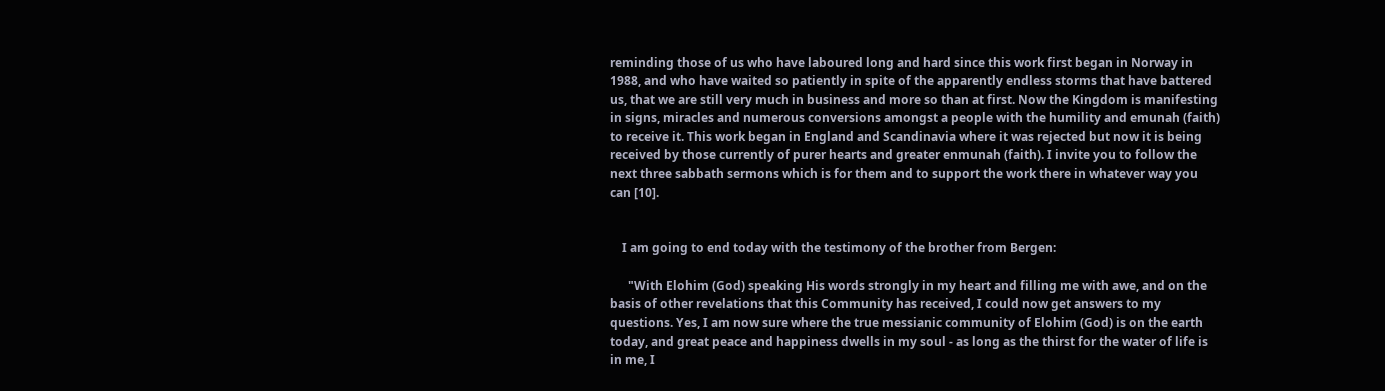reminding those of us who have laboured long and hard since this work first began in Norway in 1988, and who have waited so patiently in spite of the apparently endless storms that have battered us, that we are still very much in business and more so than at first. Now the Kingdom is manifesting in signs, miracles and numerous conversions amongst a people with the humility and emunah (faith) to receive it. This work began in England and Scandinavia where it was rejected but now it is being received by those currently of purer hearts and greater enmunah (faith). I invite you to follow the next three sabbath sermons which is for them and to support the work there in whatever way you can [10].


    I am going to end today with the testimony of the brother from Bergen:

      "With Elohim (God) speaking His words strongly in my heart and filling me with awe, and on the basis of other revelations that this Community has received, I could now get answers to my questions. Yes, I am now sure where the true messianic community of Elohim (God) is on the earth today, and great peace and happiness dwells in my soul - as long as the thirst for the water of life is in me, I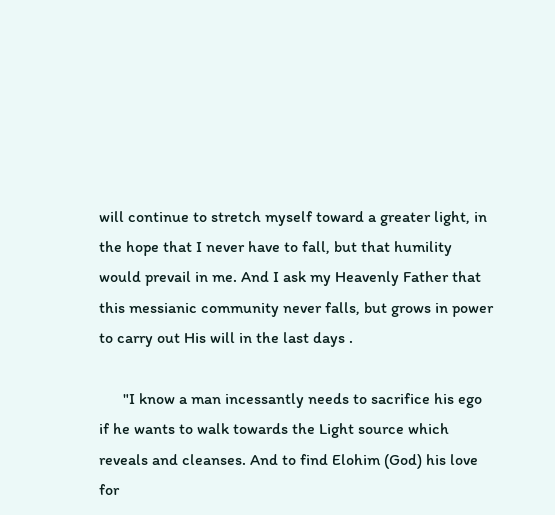will continue to stretch myself toward a greater light, in the hope that I never have to fall, but that humility would prevail in me. And I ask my Heavenly Father that this messianic community never falls, but grows in power to carry out His will in the last days .

      "I know a man incessantly needs to sacrifice his ego if he wants to walk towards the Light source which reveals and cleanses. And to find Elohim (God) his love for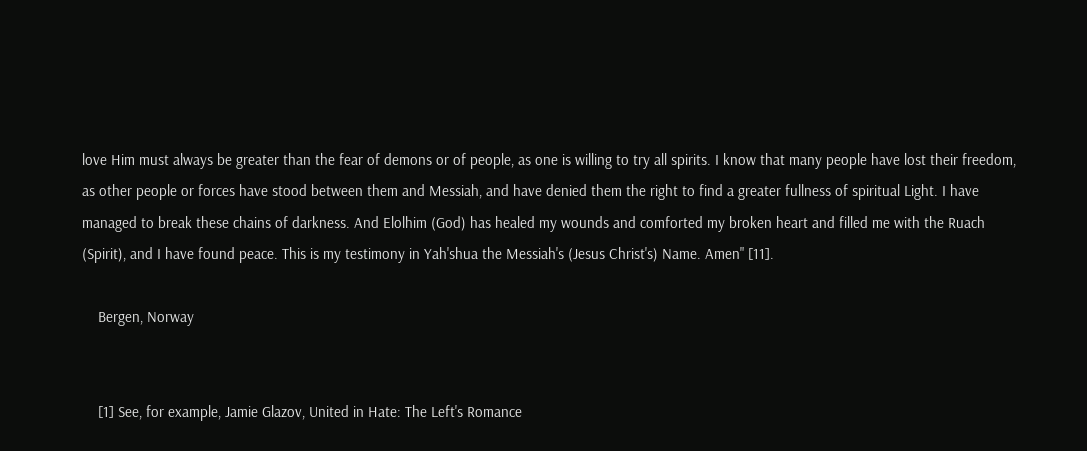love Him must always be greater than the fear of demons or of people, as one is willing to try all spirits. I know that many people have lost their freedom, as other people or forces have stood between them and Messiah, and have denied them the right to find a greater fullness of spiritual Light. I have managed to break these chains of darkness. And Elolhim (God) has healed my wounds and comforted my broken heart and filled me with the Ruach (Spirit), and I have found peace. This is my testimony in Yah'shua the Messiah's (Jesus Christ's) Name. Amen" [11].

    Bergen, Norway


    [1] See, for example, Jamie Glazov, United in Hate: The Left's Romance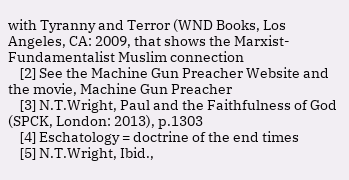with Tyranny and Terror (WND Books, Los Angeles, CA: 2009, that shows the Marxist-Fundamentalist Muslim connection
    [2] See the Machine Gun Preacher Website and the movie, Machine Gun Preacher
    [3] N.T.Wright, Paul and the Faithfulness of God (SPCK, London: 2013), p.1303
    [4] Eschatology = doctrine of the end times
    [5] N.T.Wright, Ibid.,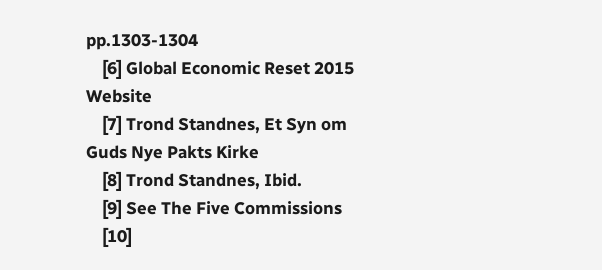pp.1303-1304
    [6] Global Economic Reset 2015 Website
    [7] Trond Standnes, Et Syn om Guds Nye Pakts Kirke
    [8] Trond Standnes, Ibid.
    [9] See The Five Commissions
    [10]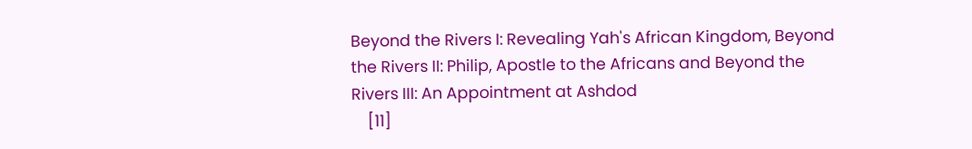Beyond the Rivers I: Revealing Yah's African Kingdom, Beyond the Rivers II: Philip, Apostle to the Africans and Beyond the Rivers III: An Appointment at Ashdod
    [11]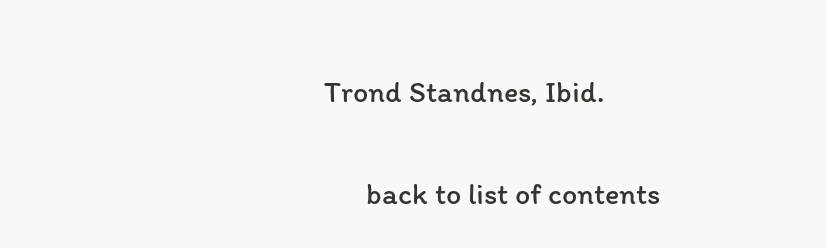Trond Standnes, Ibid.

      back to list of contents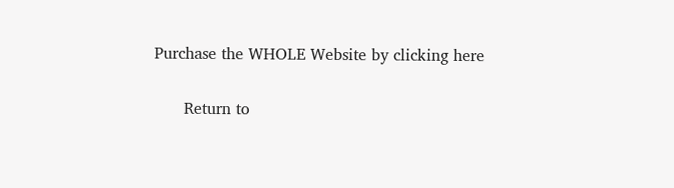Purchase the WHOLE Website by clicking here

      Return to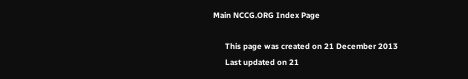Main NCCG.ORG Index Page

      This page was created on 21 December 2013
      Last updated on 21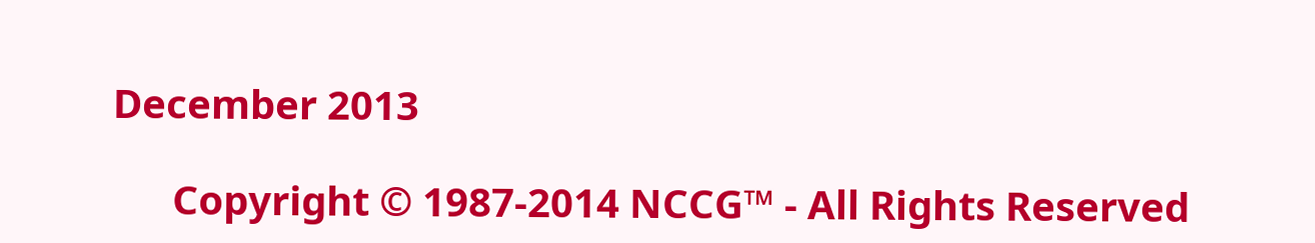December 2013

      Copyright © 1987-2014 NCCG™ - All Rights Reserved